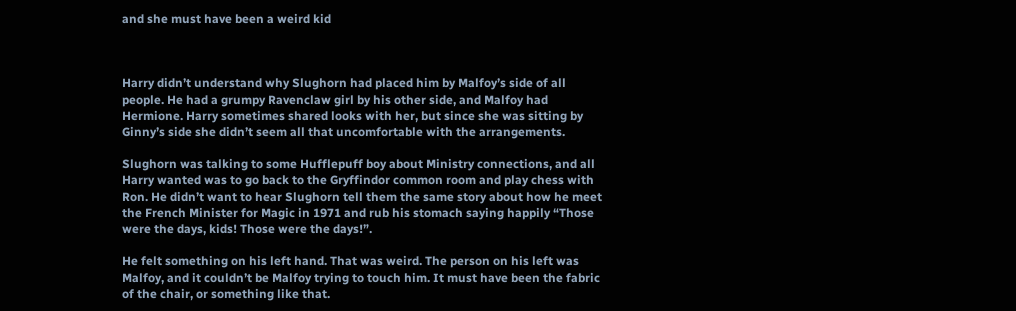and she must have been a weird kid



Harry didn’t understand why Slughorn had placed him by Malfoy’s side of all people. He had a grumpy Ravenclaw girl by his other side, and Malfoy had Hermione. Harry sometimes shared looks with her, but since she was sitting by Ginny’s side she didn’t seem all that uncomfortable with the arrangements.

Slughorn was talking to some Hufflepuff boy about Ministry connections, and all Harry wanted was to go back to the Gryffindor common room and play chess with Ron. He didn’t want to hear Slughorn tell them the same story about how he meet the French Minister for Magic in 1971 and rub his stomach saying happily “Those were the days, kids! Those were the days!”.

He felt something on his left hand. That was weird. The person on his left was Malfoy, and it couldn’t be Malfoy trying to touch him. It must have been the fabric of the chair, or something like that.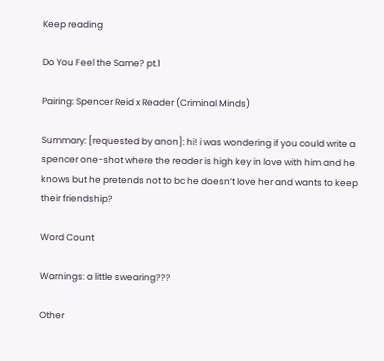Keep reading

Do You Feel the Same? pt.1

Pairing: Spencer Reid x Reader (Criminal Minds)

Summary: [requested by anon]: hi! i was wondering if you could write a spencer one-shot where the reader is high key in love with him and he knows but he pretends not to bc he doesn’t love her and wants to keep their friendship?

Word Count

Warnings: a little swearing???

Other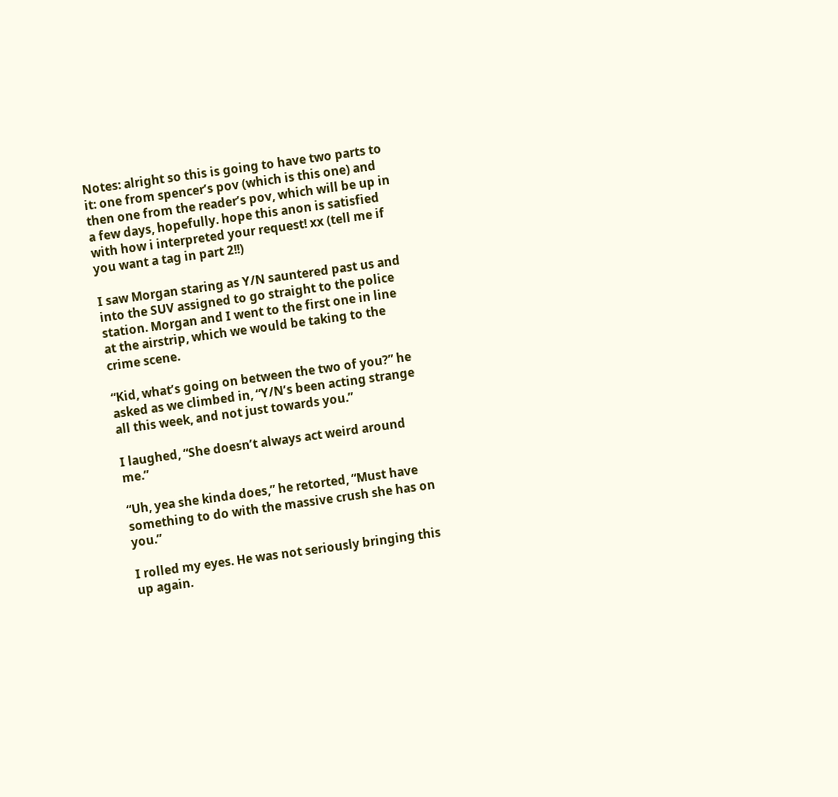Notes: alright so this is going to have two parts to it: one from spencer’s pov (which is this one) and then one from the reader’s pov, which will be up in a few days, hopefully. hope this anon is satisfied with how i interpreted your request! xx (tell me if you want a tag in part 2!!)

I saw Morgan staring as Y/N sauntered past us and into the SUV assigned to go straight to the police station. Morgan and I went to the first one in line at the airstrip, which we would be taking to the crime scene.

“Kid, what’s going on between the two of you?” he asked as we climbed in, “Y/N’s been acting strange all this week, and not just towards you.”

I laughed, “She doesn’t always act weird around me.”

“Uh, yea she kinda does,” he retorted, “Must have something to do with the massive crush she has on you.”

I rolled my eyes. He was not seriously bringing this up again.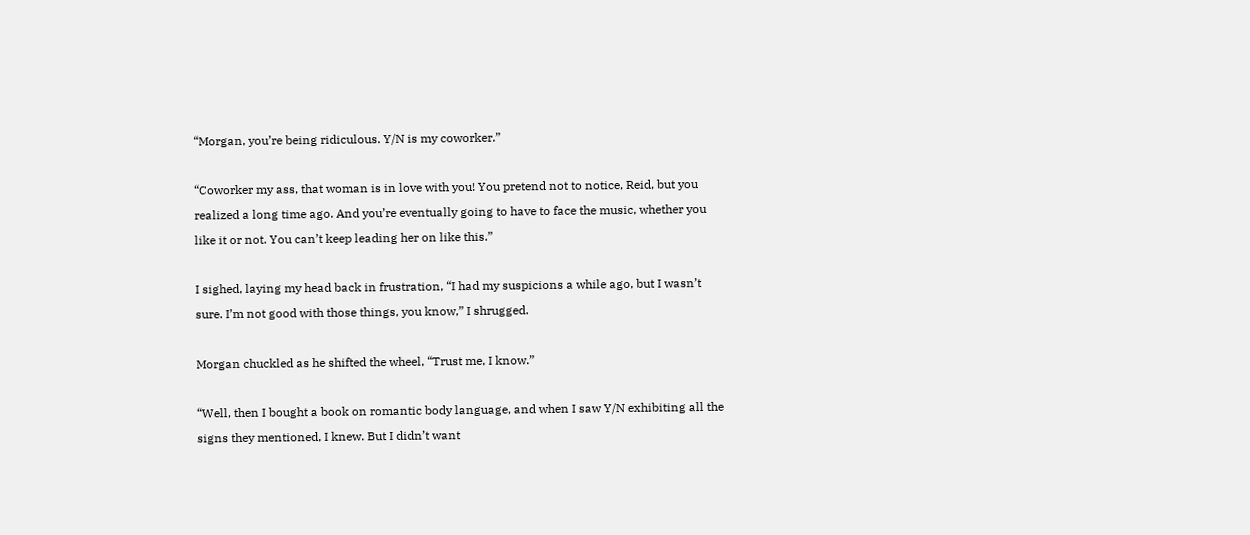“Morgan, you’re being ridiculous. Y/N is my coworker.”

“Coworker my ass, that woman is in love with you! You pretend not to notice, Reid, but you realized a long time ago. And you’re eventually going to have to face the music, whether you like it or not. You can’t keep leading her on like this.”

I sighed, laying my head back in frustration, “I had my suspicions a while ago, but I wasn’t sure. I’m not good with those things, you know,” I shrugged.

Morgan chuckled as he shifted the wheel, “Trust me, I know.”

“Well, then I bought a book on romantic body language, and when I saw Y/N exhibiting all the signs they mentioned, I knew. But I didn’t want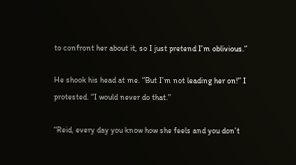to confront her about it, so I just pretend I’m oblivious.”

He shook his head at me. “But I’m not leading her on!” I protested. “I would never do that.”

“Reid, every day you know how she feels and you don’t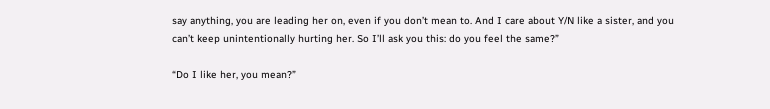say anything, you are leading her on, even if you don’t mean to. And I care about Y/N like a sister, and you can’t keep unintentionally hurting her. So I’ll ask you this: do you feel the same?”

“Do I like her, you mean?”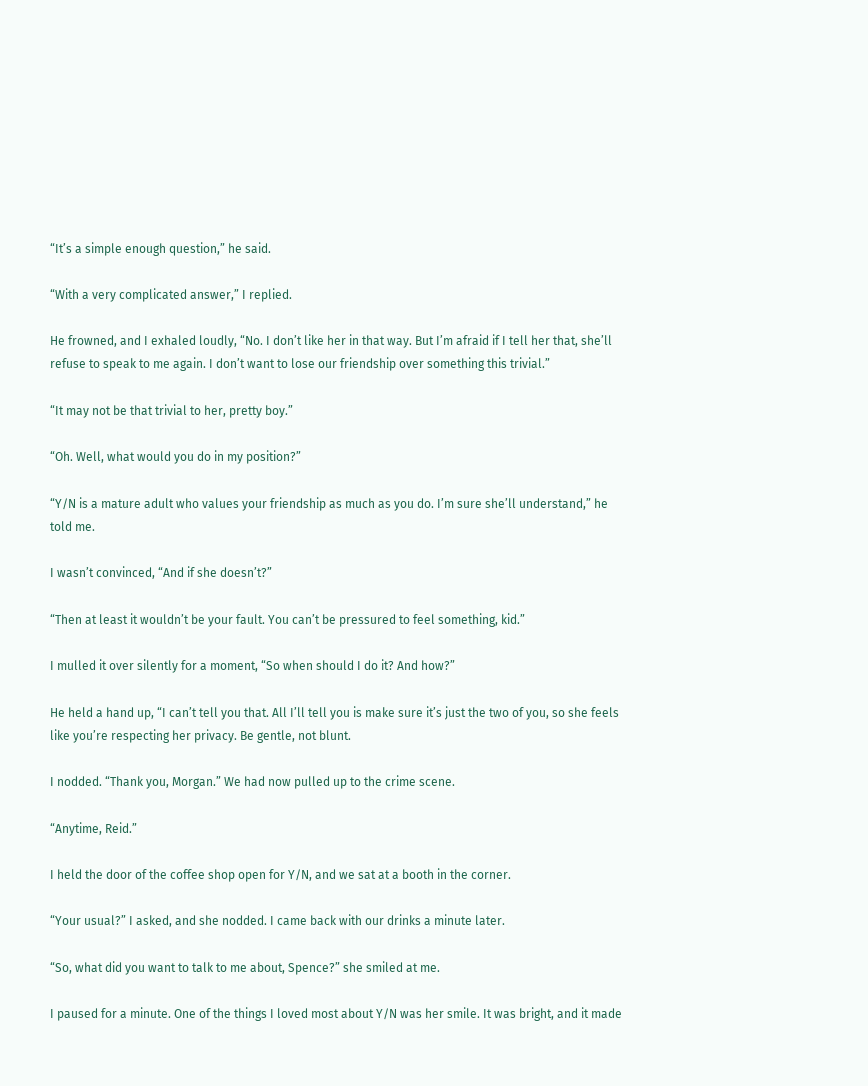“It’s a simple enough question,” he said.

“With a very complicated answer,” I replied.

He frowned, and I exhaled loudly, “No. I don’t like her in that way. But I’m afraid if I tell her that, she’ll refuse to speak to me again. I don’t want to lose our friendship over something this trivial.”

“It may not be that trivial to her, pretty boy.”

“Oh. Well, what would you do in my position?”

“Y/N is a mature adult who values your friendship as much as you do. I’m sure she’ll understand,” he told me.

I wasn’t convinced, “And if she doesn’t?”

“Then at least it wouldn’t be your fault. You can’t be pressured to feel something, kid.”

I mulled it over silently for a moment, “So when should I do it? And how?”

He held a hand up, “I can’t tell you that. All I’ll tell you is make sure it’s just the two of you, so she feels like you’re respecting her privacy. Be gentle, not blunt.

I nodded. “Thank you, Morgan.” We had now pulled up to the crime scene.

“Anytime, Reid.”

I held the door of the coffee shop open for Y/N, and we sat at a booth in the corner.

“Your usual?” I asked, and she nodded. I came back with our drinks a minute later.

“So, what did you want to talk to me about, Spence?” she smiled at me.

I paused for a minute. One of the things I loved most about Y/N was her smile. It was bright, and it made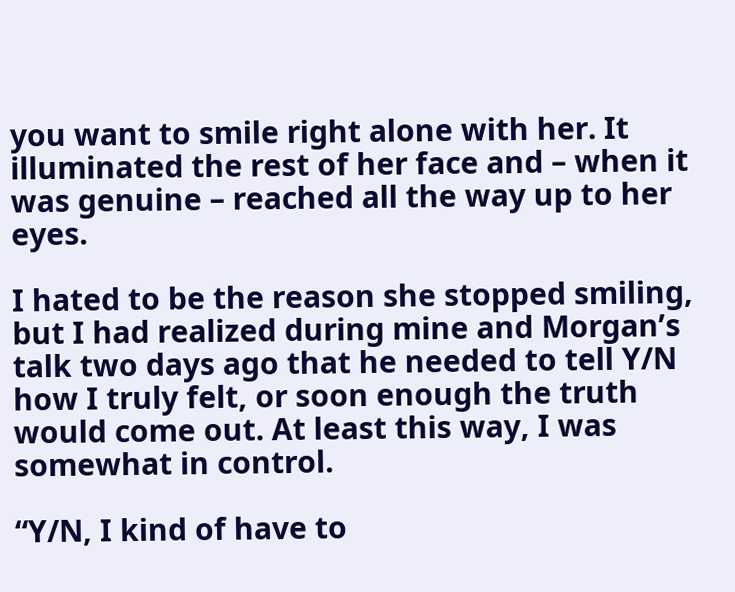you want to smile right alone with her. It illuminated the rest of her face and – when it was genuine – reached all the way up to her eyes.

I hated to be the reason she stopped smiling, but I had realized during mine and Morgan’s talk two days ago that he needed to tell Y/N how I truly felt, or soon enough the truth would come out. At least this way, I was somewhat in control.

“Y/N, I kind of have to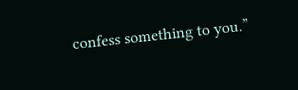confess something to you.”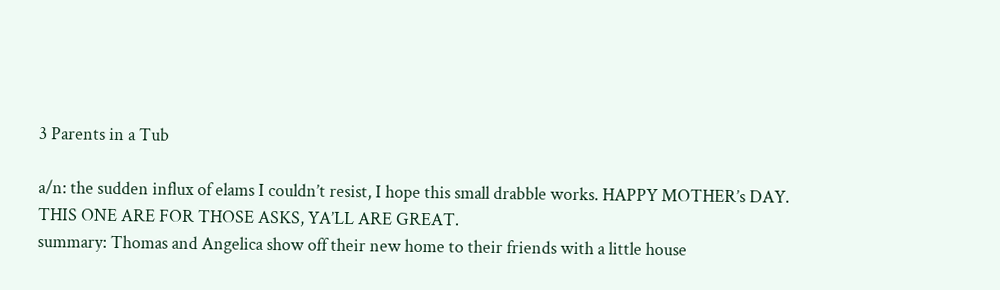3 Parents in a Tub

a/n: the sudden influx of elams I couldn’t resist, I hope this small drabble works. HAPPY MOTHER’s DAY. THIS ONE ARE FOR THOSE ASKS, YA’LL ARE GREAT.
summary: Thomas and Angelica show off their new home to their friends with a little house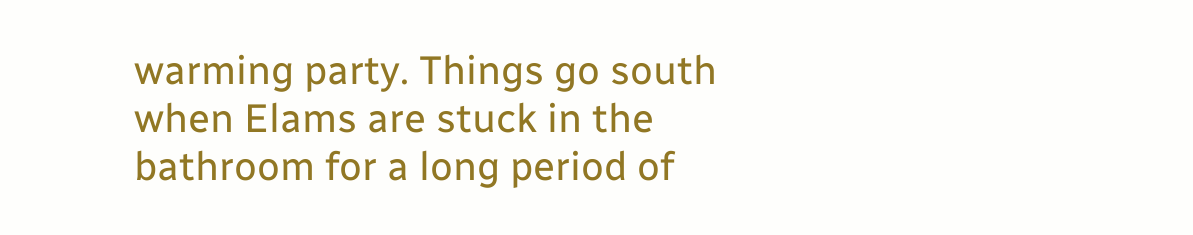warming party. Things go south when Elams are stuck in the bathroom for a long period of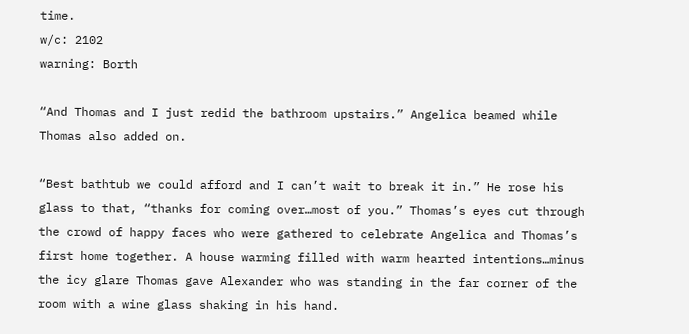time.
w/c: 2102
warning: Borth

“And Thomas and I just redid the bathroom upstairs.” Angelica beamed while Thomas also added on.

“Best bathtub we could afford and I can’t wait to break it in.” He rose his glass to that, “thanks for coming over…most of you.” Thomas’s eyes cut through the crowd of happy faces who were gathered to celebrate Angelica and Thomas’s first home together. A house warming filled with warm hearted intentions…minus the icy glare Thomas gave Alexander who was standing in the far corner of the room with a wine glass shaking in his hand.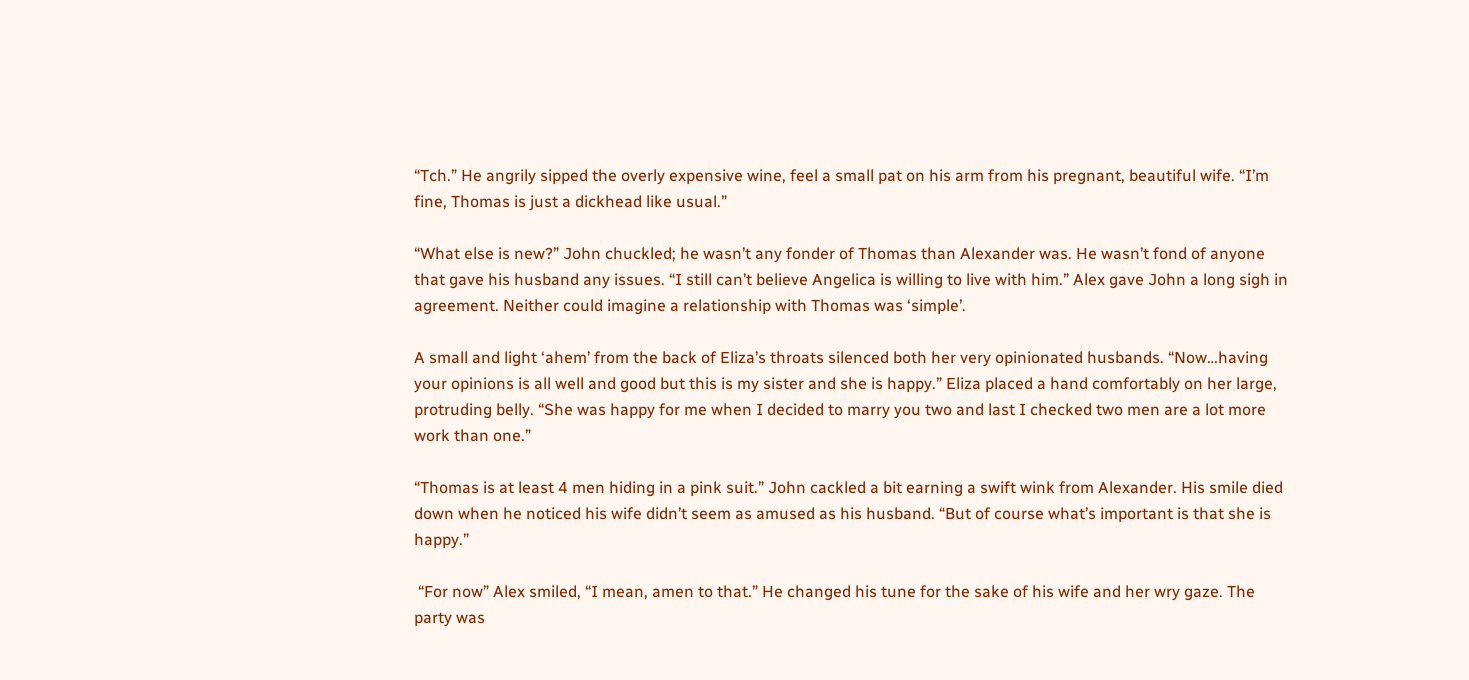“Tch.” He angrily sipped the overly expensive wine, feel a small pat on his arm from his pregnant, beautiful wife. “I’m fine, Thomas is just a dickhead like usual.”

“What else is new?” John chuckled; he wasn’t any fonder of Thomas than Alexander was. He wasn’t fond of anyone that gave his husband any issues. “I still can’t believe Angelica is willing to live with him.” Alex gave John a long sigh in agreement. Neither could imagine a relationship with Thomas was ‘simple’.

A small and light ‘ahem’ from the back of Eliza’s throats silenced both her very opinionated husbands. “Now…having your opinions is all well and good but this is my sister and she is happy.” Eliza placed a hand comfortably on her large, protruding belly. “She was happy for me when I decided to marry you two and last I checked two men are a lot more work than one.”

“Thomas is at least 4 men hiding in a pink suit.” John cackled a bit earning a swift wink from Alexander. His smile died down when he noticed his wife didn’t seem as amused as his husband. “But of course what’s important is that she is happy.”

 “For now” Alex smiled, “I mean, amen to that.” He changed his tune for the sake of his wife and her wry gaze. The party was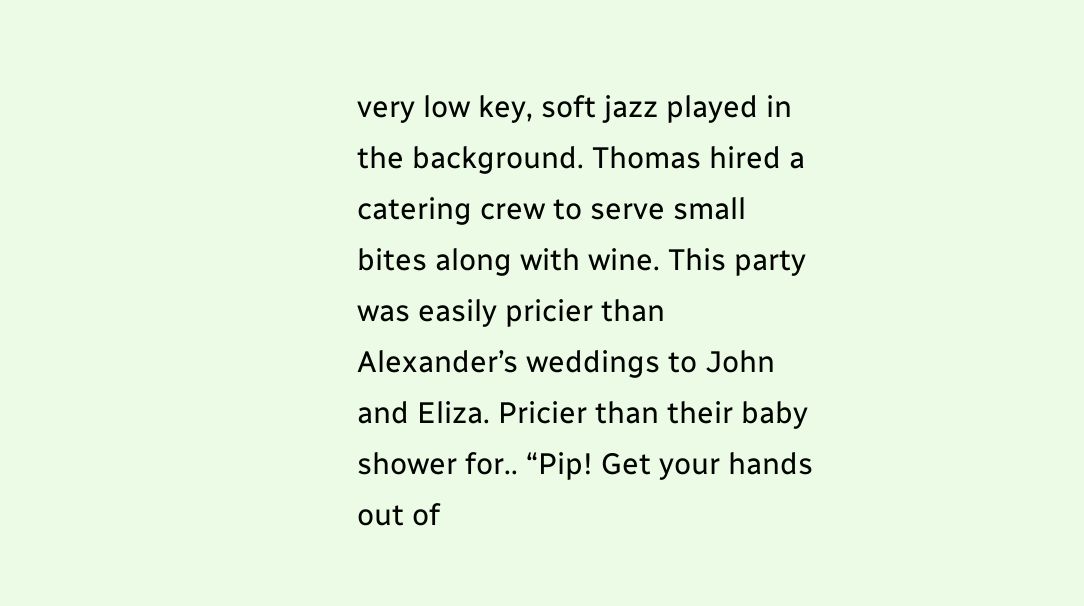very low key, soft jazz played in the background. Thomas hired a catering crew to serve small bites along with wine. This party was easily pricier than Alexander’s weddings to John and Eliza. Pricier than their baby shower for.. “Pip! Get your hands out of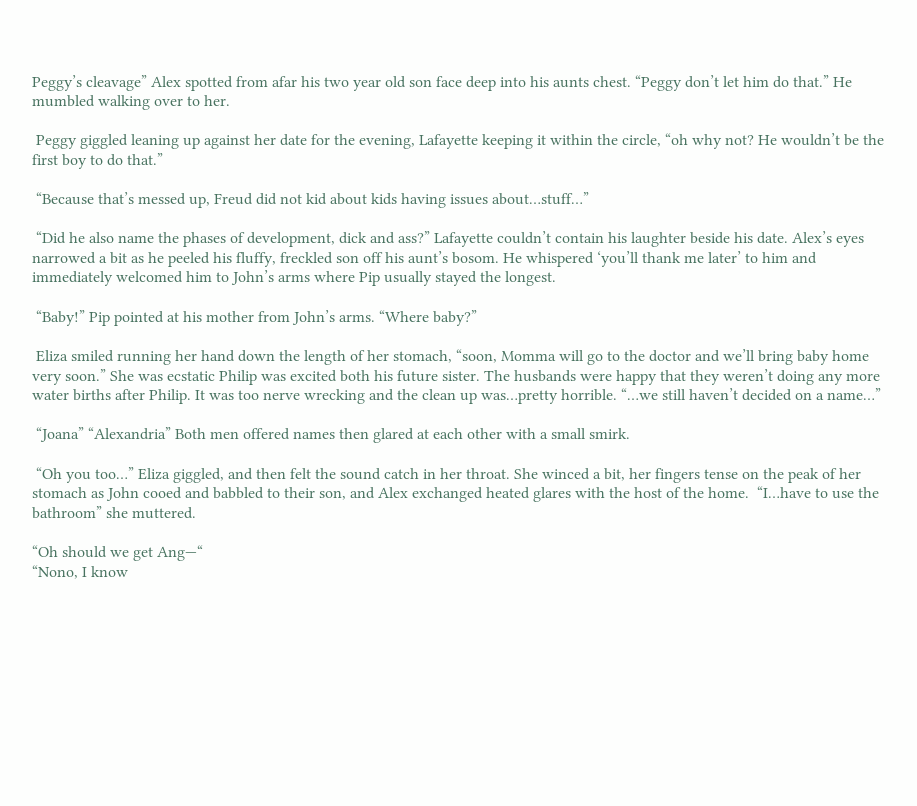Peggy’s cleavage” Alex spotted from afar his two year old son face deep into his aunts chest. “Peggy don’t let him do that.” He mumbled walking over to her.

 Peggy giggled leaning up against her date for the evening, Lafayette keeping it within the circle, “oh why not? He wouldn’t be the first boy to do that.”

 “Because that’s messed up, Freud did not kid about kids having issues about…stuff…”

 “Did he also name the phases of development, dick and ass?” Lafayette couldn’t contain his laughter beside his date. Alex’s eyes narrowed a bit as he peeled his fluffy, freckled son off his aunt’s bosom. He whispered ‘you’ll thank me later’ to him and immediately welcomed him to John’s arms where Pip usually stayed the longest.

 “Baby!” Pip pointed at his mother from John’s arms. “Where baby?”

 Eliza smiled running her hand down the length of her stomach, “soon, Momma will go to the doctor and we’ll bring baby home very soon.” She was ecstatic Philip was excited both his future sister. The husbands were happy that they weren’t doing any more water births after Philip. It was too nerve wrecking and the clean up was…pretty horrible. “…we still haven’t decided on a name…”

 “Joana” “Alexandria” Both men offered names then glared at each other with a small smirk.

 “Oh you too…” Eliza giggled, and then felt the sound catch in her throat. She winced a bit, her fingers tense on the peak of her stomach as John cooed and babbled to their son, and Alex exchanged heated glares with the host of the home.  “I…have to use the bathroom” she muttered.

“Oh should we get Ang—“
“Nono, I know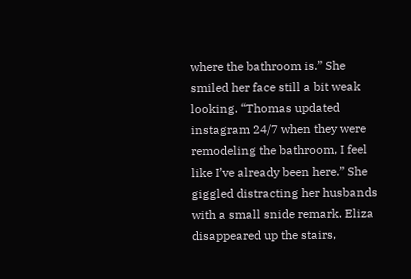where the bathroom is.” She smiled her face still a bit weak looking. “Thomas updated instagram 24/7 when they were remodeling the bathroom, I feel like I’ve already been here.” She giggled distracting her husbands with a small snide remark. Eliza disappeared up the stairs,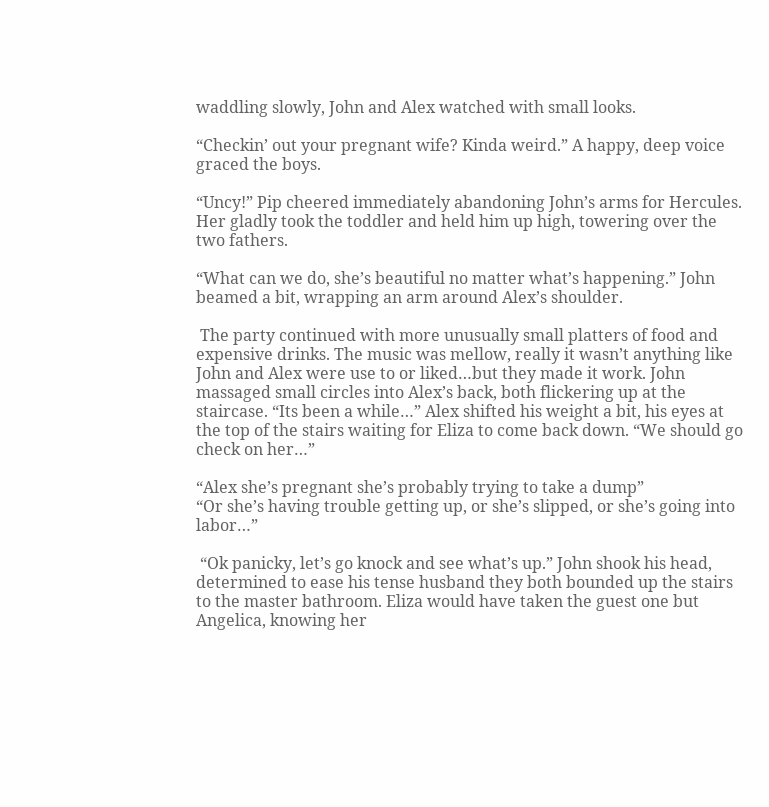waddling slowly, John and Alex watched with small looks.

“Checkin’ out your pregnant wife? Kinda weird.” A happy, deep voice graced the boys.

“Uncy!” Pip cheered immediately abandoning John’s arms for Hercules. Her gladly took the toddler and held him up high, towering over the two fathers.

“What can we do, she’s beautiful no matter what’s happening.” John beamed a bit, wrapping an arm around Alex’s shoulder.

 The party continued with more unusually small platters of food and expensive drinks. The music was mellow, really it wasn’t anything like John and Alex were use to or liked…but they made it work. John massaged small circles into Alex’s back, both flickering up at the staircase. “Its been a while…” Alex shifted his weight a bit, his eyes at the top of the stairs waiting for Eliza to come back down. “We should go check on her…”

“Alex she’s pregnant she’s probably trying to take a dump”
“Or she’s having trouble getting up, or she’s slipped, or she’s going into labor…”

 “Ok panicky, let’s go knock and see what’s up.” John shook his head, determined to ease his tense husband they both bounded up the stairs to the master bathroom. Eliza would have taken the guest one but Angelica, knowing her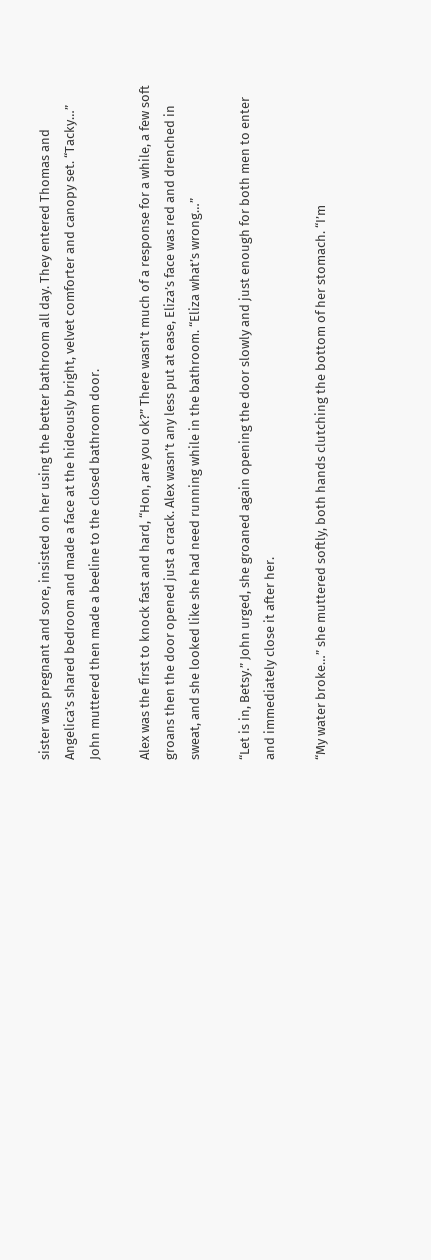sister was pregnant and sore, insisted on her using the better bathroom all day. They entered Thomas and Angelica’s shared bedroom and made a face at the hideously bright, velvet comforter and canopy set. “Tacky…” John muttered then made a beeline to the closed bathroom door.

Alex was the first to knock fast and hard, “Hon, are you ok?” There wasn’t much of a response for a while, a few soft groans then the door opened just a crack. Alex wasn’t any less put at ease, Eliza’s face was red and drenched in sweat, and she looked like she had need running while in the bathroom. “Eliza what’s wrong…”

“Let is in, Betsy.” John urged, she groaned again opening the door slowly and just enough for both men to enter and immediately close it after her.

“My water broke…” she muttered softly, both hands clutching the bottom of her stomach. “I’m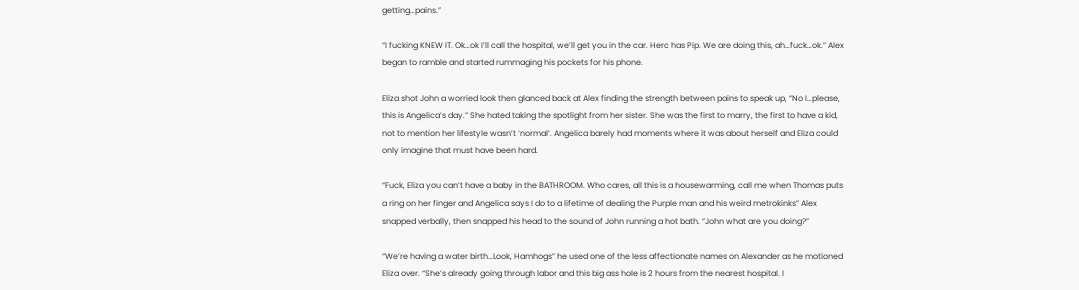getting…pains.”

“I fucking KNEW IT. Ok…ok I’ll call the hospital, we’ll get you in the car. Herc has Pip. We are doing this, ah…fuck…ok.” Alex began to ramble and started rummaging his pockets for his phone.

Eliza shot John a worried look then glanced back at Alex finding the strength between pains to speak up, “No I…please, this is Angelica’s day.” She hated taking the spotlight from her sister. She was the first to marry, the first to have a kid, not to mention her lifestyle wasn’t ‘normal’. Angelica barely had moments where it was about herself and Eliza could only imagine that must have been hard.

“Fuck, Eliza you can’t have a baby in the BATHROOM. Who cares, all this is a housewarming, call me when Thomas puts a ring on her finger and Angelica says I do to a lifetime of dealing the Purple man and his weird metrokinks” Alex snapped verbally, then snapped his head to the sound of John running a hot bath. “John what are you doing?”

“We’re having a water birth…Look, Hamhogs” he used one of the less affectionate names on Alexander as he motioned Eliza over. “She’s already going through labor and this big ass hole is 2 hours from the nearest hospital. I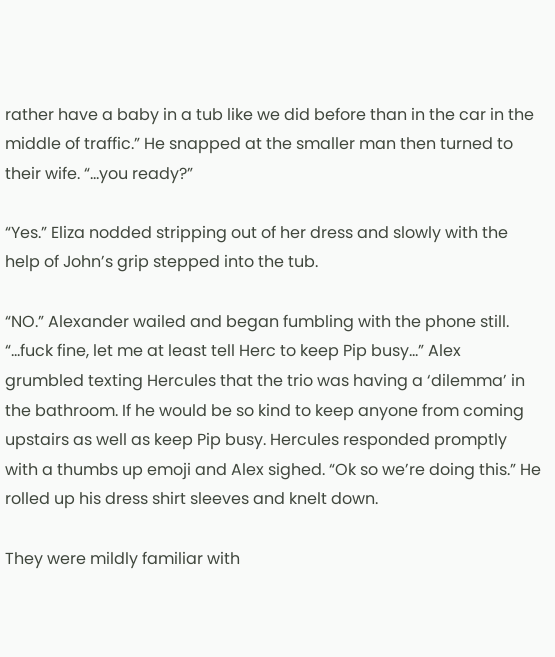rather have a baby in a tub like we did before than in the car in the middle of traffic.” He snapped at the smaller man then turned to their wife. “…you ready?”

“Yes.” Eliza nodded stripping out of her dress and slowly with the help of John’s grip stepped into the tub.

“NO.” Alexander wailed and began fumbling with the phone still. “…fuck fine, let me at least tell Herc to keep Pip busy…” Alex grumbled texting Hercules that the trio was having a ‘dilemma’ in the bathroom. If he would be so kind to keep anyone from coming upstairs as well as keep Pip busy. Hercules responded promptly with a thumbs up emoji and Alex sighed. “Ok so we’re doing this.” He rolled up his dress shirt sleeves and knelt down.

They were mildly familiar with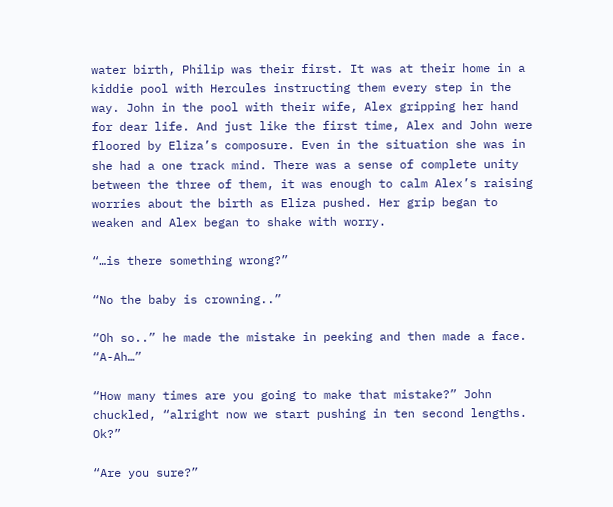water birth, Philip was their first. It was at their home in a kiddie pool with Hercules instructing them every step in the way. John in the pool with their wife, Alex gripping her hand for dear life. And just like the first time, Alex and John were floored by Eliza’s composure. Even in the situation she was in she had a one track mind. There was a sense of complete unity between the three of them, it was enough to calm Alex’s raising worries about the birth as Eliza pushed. Her grip began to weaken and Alex began to shake with worry.

“…is there something wrong?”

“No the baby is crowning..”

“Oh so..” he made the mistake in peeking and then made a face. “A-Ah…”

“How many times are you going to make that mistake?” John chuckled, “alright now we start pushing in ten second lengths. Ok?”

“Are you sure?”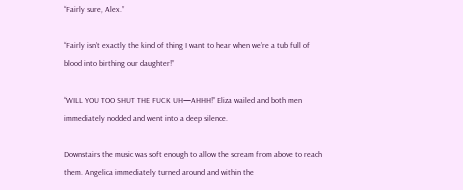“Fairly sure, Alex.”

“Fairly isn’t exactly the kind of thing I want to hear when we’re a tub full of blood into birthing our daughter!”

“WILL YOU TOO SHUT THE FUCK UH—AHHH!” Eliza wailed and both men immediately nodded and went into a deep silence.

Downstairs the music was soft enough to allow the scream from above to reach them. Angelica immediately turned around and within the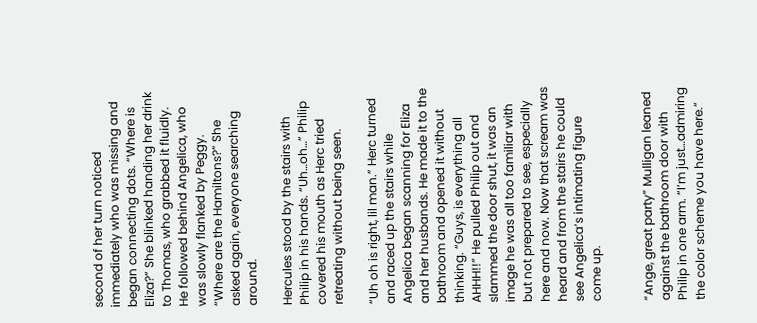second of her turn noticed immediately who was missing and began connecting dots. “Where is Eliza?” She blinked handing her drink to Thomas, who grabbed it fluidly. He followed behind Angelica, who was slowly flanked by Peggy. “Where are the Hamiltons?” She asked again, everyone searching around.

Hercules stood by the stairs with Philip in his hands. “Uh…oh…” Philip covered his mouth as Herc tried retreating without being seen.

“Uh oh is right, lil man.” Herc turned and raced up the stairs while Angelica began scanning for Eliza and her husbands. He made it to the bathroom and opened it without thinking. “Guys, is everything all AHHH!!” He pulled Philip out and slammed the door shut, it was an image he was all too familiar with but not prepared to see, especially here and now. Now that scream was heard and from the stairs he could see Angelica’s intimating figure come up.


“Ange, great party” Mulligan leaned against the bathroom door with Philip in one arm. “I’m just…admiring the color scheme you have here.”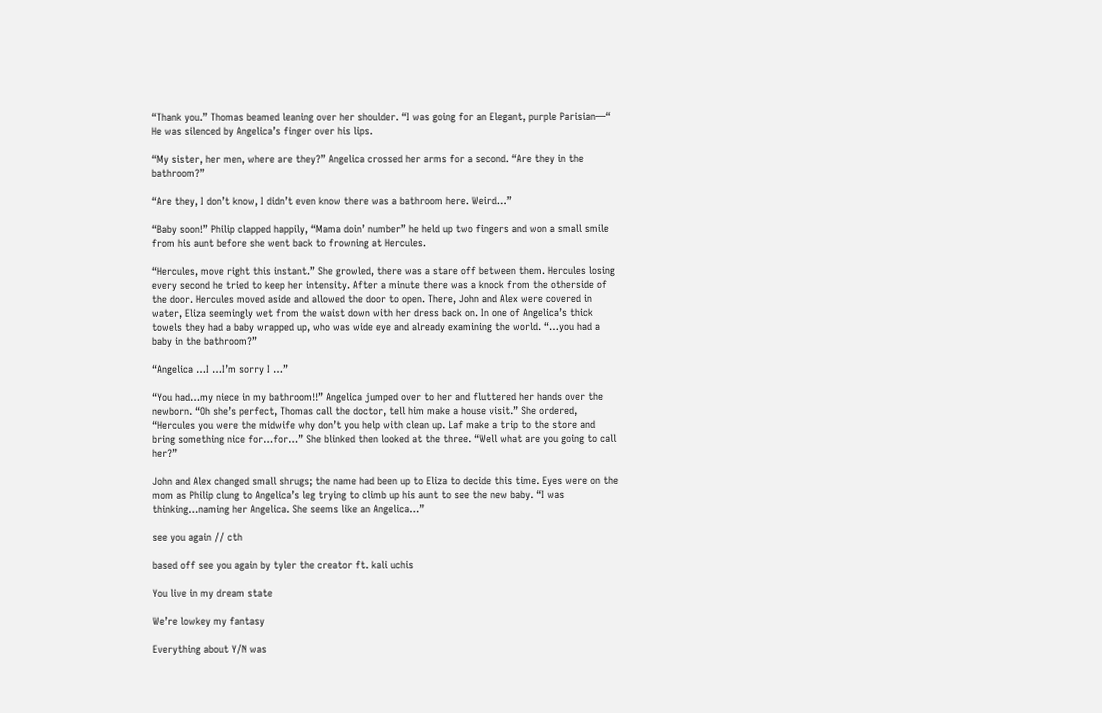“Thank you.” Thomas beamed leaning over her shoulder. “I was going for an Elegant, purple Parisian—“ He was silenced by Angelica’s finger over his lips.

“My sister, her men, where are they?” Angelica crossed her arms for a second. “Are they in the bathroom?”

“Are they, I don’t know, I didn’t even know there was a bathroom here. Weird…”

“Baby soon!” Philip clapped happily, “Mama doin’ number” he held up two fingers and won a small smile from his aunt before she went back to frowning at Hercules.

“Hercules, move right this instant.” She growled, there was a stare off between them. Hercules losing every second he tried to keep her intensity. After a minute there was a knock from the otherside of the door. Hercules moved aside and allowed the door to open. There, John and Alex were covered in water, Eliza seemingly wet from the waist down with her dress back on. In one of Angelica’s thick towels they had a baby wrapped up, who was wide eye and already examining the world. “…you had a baby in the bathroom?”

“Angelica …I …I’m sorry I …”

“You had…my niece in my bathroom!!” Angelica jumped over to her and fluttered her hands over the newborn. “Oh she’s perfect, Thomas call the doctor, tell him make a house visit.” She ordered, “Hercules you were the midwife why don’t you help with clean up. Laf make a trip to the store and bring something nice for…for…” She blinked then looked at the three. “Well what are you going to call her?”

John and Alex changed small shrugs; the name had been up to Eliza to decide this time. Eyes were on the mom as Philip clung to Angelica’s leg trying to climb up his aunt to see the new baby. “I was thinking…naming her Angelica. She seems like an Angelica…”

see you again // cth

based off see you again by tyler the creator ft. kali uchis

You live in my dream state

We’re lowkey my fantasy

Everything about Y/N was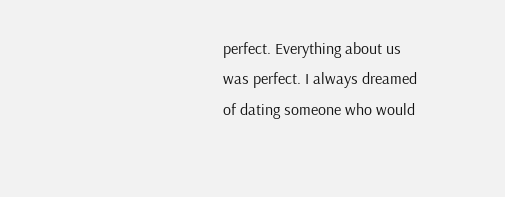perfect. Everything about us was perfect. I always dreamed of dating someone who would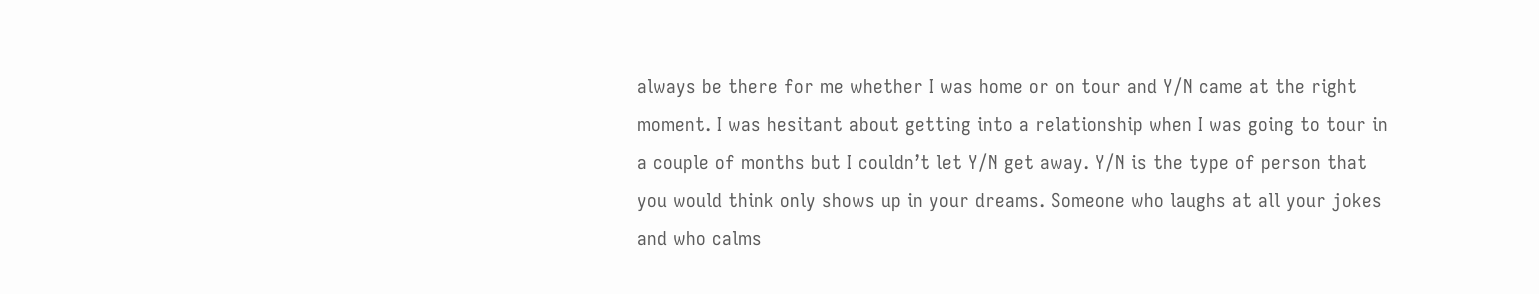always be there for me whether I was home or on tour and Y/N came at the right moment. I was hesitant about getting into a relationship when I was going to tour in a couple of months but I couldn’t let Y/N get away. Y/N is the type of person that you would think only shows up in your dreams. Someone who laughs at all your jokes and who calms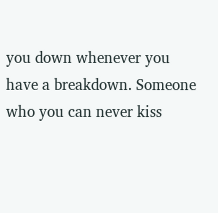you down whenever you have a breakdown. Someone who you can never kiss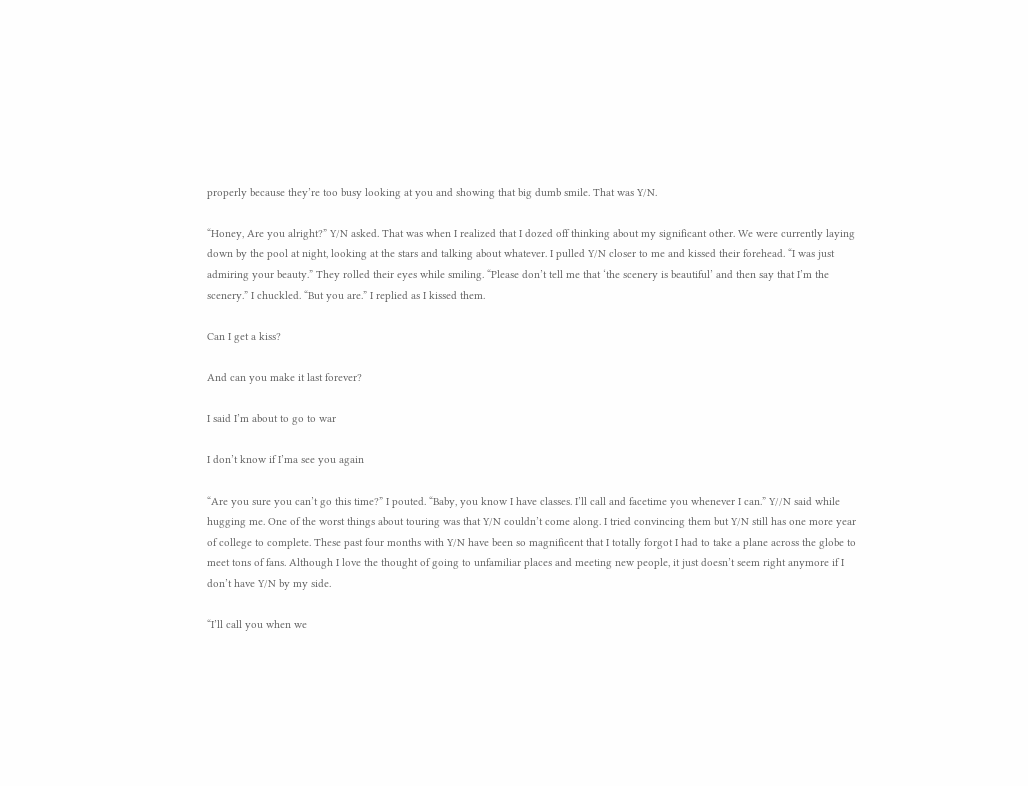properly because they’re too busy looking at you and showing that big dumb smile. That was Y/N.

“Honey, Are you alright?” Y/N asked. That was when I realized that I dozed off thinking about my significant other. We were currently laying down by the pool at night, looking at the stars and talking about whatever. I pulled Y/N closer to me and kissed their forehead. “I was just admiring your beauty.” They rolled their eyes while smiling. “Please don’t tell me that ‘the scenery is beautiful’ and then say that I’m the scenery.” I chuckled. “But you are.” I replied as I kissed them.

Can I get a kiss?

And can you make it last forever?

I said I’m about to go to war

I don’t know if I’ma see you again

“Are you sure you can’t go this time?” I pouted. “Baby, you know I have classes. I’ll call and facetime you whenever I can.” Y//N said while hugging me. One of the worst things about touring was that Y/N couldn’t come along. I tried convincing them but Y/N still has one more year of college to complete. These past four months with Y/N have been so magnificent that I totally forgot I had to take a plane across the globe to meet tons of fans. Although I love the thought of going to unfamiliar places and meeting new people, it just doesn’t seem right anymore if I don’t have Y/N by my side.

“I’ll call you when we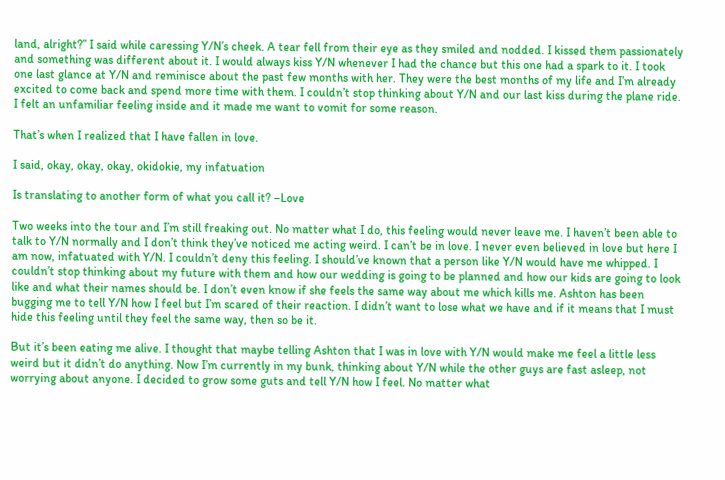land, alright?” I said while caressing Y/N’s cheek. A tear fell from their eye as they smiled and nodded. I kissed them passionately and something was different about it. I would always kiss Y/N whenever I had the chance but this one had a spark to it. I took one last glance at Y/N and reminisce about the past few months with her. They were the best months of my life and I’m already excited to come back and spend more time with them. I couldn’t stop thinking about Y/N and our last kiss during the plane ride. I felt an unfamiliar feeling inside and it made me want to vomit for some reason.

That’s when I realized that I have fallen in love.

I said, okay, okay, okay, okidokie, my infatuation

Is translating to another form of what you call it? –Love

Two weeks into the tour and I’m still freaking out. No matter what I do, this feeling would never leave me. I haven’t been able to talk to Y/N normally and I don’t think they’ve noticed me acting weird. I can’t be in love. I never even believed in love but here I am now, infatuated with Y/N. I couldn’t deny this feeling. I should’ve known that a person like Y/N would have me whipped. I couldn’t stop thinking about my future with them and how our wedding is going to be planned and how our kids are going to look like and what their names should be. I don’t even know if she feels the same way about me which kills me. Ashton has been bugging me to tell Y/N how I feel but I’m scared of their reaction. I didn’t want to lose what we have and if it means that I must hide this feeling until they feel the same way, then so be it.

But it’s been eating me alive. I thought that maybe telling Ashton that I was in love with Y/N would make me feel a little less weird but it didn’t do anything. Now I’m currently in my bunk, thinking about Y/N while the other guys are fast asleep, not worrying about anyone. I decided to grow some guts and tell Y/N how I feel. No matter what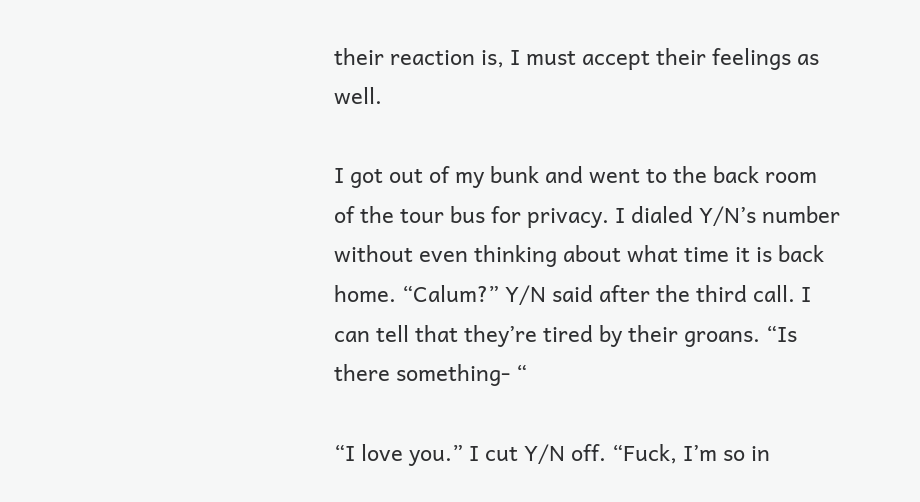their reaction is, I must accept their feelings as well.

I got out of my bunk and went to the back room of the tour bus for privacy. I dialed Y/N’s number without even thinking about what time it is back home. “Calum?” Y/N said after the third call. I can tell that they’re tired by their groans. “Is there something- “

“I love you.” I cut Y/N off. “Fuck, I’m so in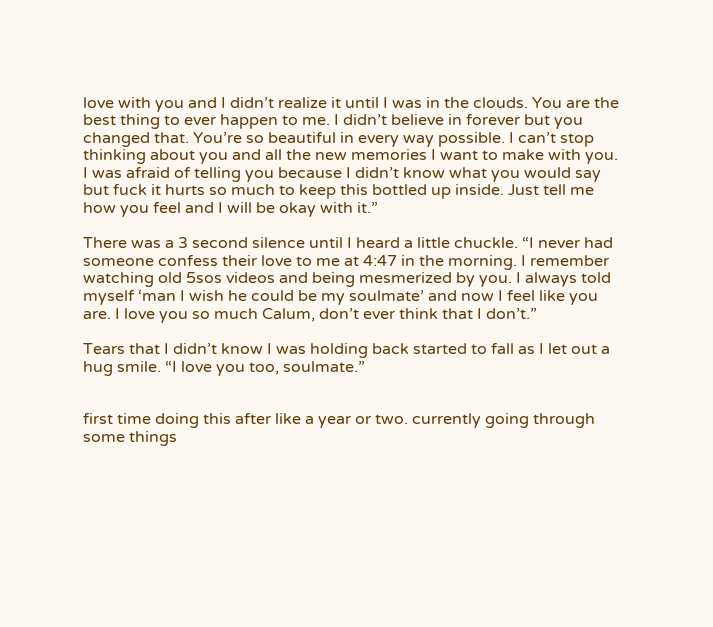love with you and I didn’t realize it until I was in the clouds. You are the best thing to ever happen to me. I didn’t believe in forever but you changed that. You’re so beautiful in every way possible. I can’t stop thinking about you and all the new memories I want to make with you. I was afraid of telling you because I didn’t know what you would say but fuck it hurts so much to keep this bottled up inside. Just tell me how you feel and I will be okay with it.”

There was a 3 second silence until I heard a little chuckle. “I never had someone confess their love to me at 4:47 in the morning. I remember watching old 5sos videos and being mesmerized by you. I always told myself ‘man I wish he could be my soulmate’ and now I feel like you are. I love you so much Calum, don’t ever think that I don’t.”

Tears that I didn’t know I was holding back started to fall as I let out a hug smile. “I love you too, soulmate.”


first time doing this after like a year or two. currently going through some things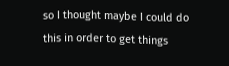so I thought maybe I could do this in order to get things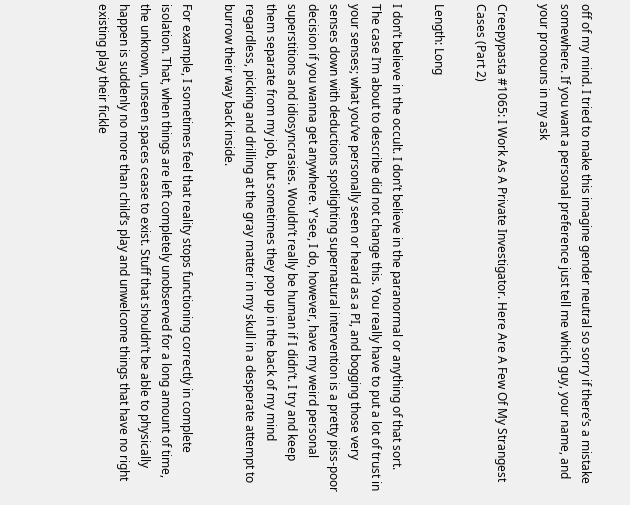off of my mind. I tried to make this imagine gender neutral so sorry if there’s a mistake somewhere. If you want a personal preference just tell me which guy, your name, and your pronouns in my ask

Creepypasta #1065: I Work As A Private Investigator. Here Are A Few Of My Strangest Cases (Part 2)

Length: Long

I don’t believe in the occult. I don’t believe in the paranormal or anything of that sort. The case I’m about to describe did not change this. You really have to put a lot of trust in your senses; what you’ve personally seen or heard as a PI, and bogging those very senses down with deductions spotlighting supernatural intervention is a pretty piss-poor decision if you wanna get anywhere. Y'see, I do, however, have my weird personal superstitions and idiosyncrasies. Wouldn’t really be human if I didn’t. I try and keep them separate from my job, but sometimes they pop up in the back of my mind regardless, picking and drilling at the gray matter in my skull in a desperate attempt to burrow their way back inside.

For example, I sometimes feel that reality stops functioning correctly in complete isolation. That, when things are left completely unobserved for a long amount of time, the unknown, unseen spaces cease to exist. Stuff that shouldn’t be able to physically happen is suddenly no more than child’s play and unwelcome things that have no right existing play their fickle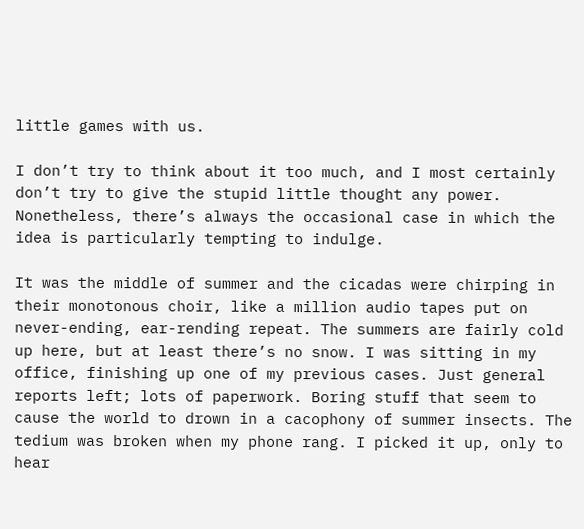little games with us.

I don’t try to think about it too much, and I most certainly don’t try to give the stupid little thought any power. Nonetheless, there’s always the occasional case in which the idea is particularly tempting to indulge.

It was the middle of summer and the cicadas were chirping in their monotonous choir, like a million audio tapes put on never-ending, ear-rending repeat. The summers are fairly cold up here, but at least there’s no snow. I was sitting in my office, finishing up one of my previous cases. Just general reports left; lots of paperwork. Boring stuff that seem to cause the world to drown in a cacophony of summer insects. The tedium was broken when my phone rang. I picked it up, only to hear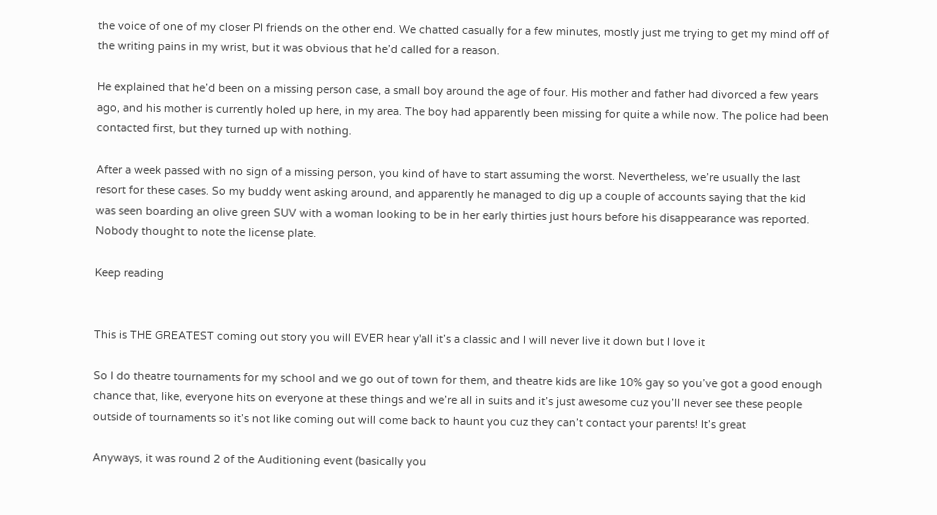the voice of one of my closer PI friends on the other end. We chatted casually for a few minutes, mostly just me trying to get my mind off of the writing pains in my wrist, but it was obvious that he’d called for a reason.

He explained that he’d been on a missing person case, a small boy around the age of four. His mother and father had divorced a few years ago, and his mother is currently holed up here, in my area. The boy had apparently been missing for quite a while now. The police had been contacted first, but they turned up with nothing.

After a week passed with no sign of a missing person, you kind of have to start assuming the worst. Nevertheless, we’re usually the last resort for these cases. So my buddy went asking around, and apparently he managed to dig up a couple of accounts saying that the kid was seen boarding an olive green SUV with a woman looking to be in her early thirties just hours before his disappearance was reported. Nobody thought to note the license plate.

Keep reading


This is THE GREATEST coming out story you will EVER hear y'all it’s a classic and I will never live it down but I love it

So I do theatre tournaments for my school and we go out of town for them, and theatre kids are like 10% gay so you’ve got a good enough chance that, like, everyone hits on everyone at these things and we’re all in suits and it’s just awesome cuz you’ll never see these people outside of tournaments so it’s not like coming out will come back to haunt you cuz they can’t contact your parents! It’s great

Anyways, it was round 2 of the Auditioning event (basically you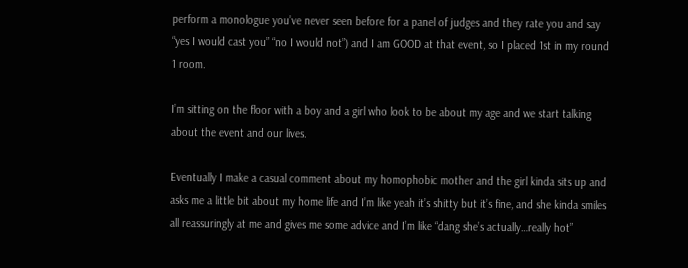perform a monologue you’ve never seen before for a panel of judges and they rate you and say “yes I would cast you” “no I would not”) and I am GOOD at that event, so I placed 1st in my round 1 room.

I’m sitting on the floor with a boy and a girl who look to be about my age and we start talking about the event and our lives.

Eventually I make a casual comment about my homophobic mother and the girl kinda sits up and asks me a little bit about my home life and I’m like yeah it’s shitty but it’s fine, and she kinda smiles all reassuringly at me and gives me some advice and I’m like “dang she’s actually…really hot”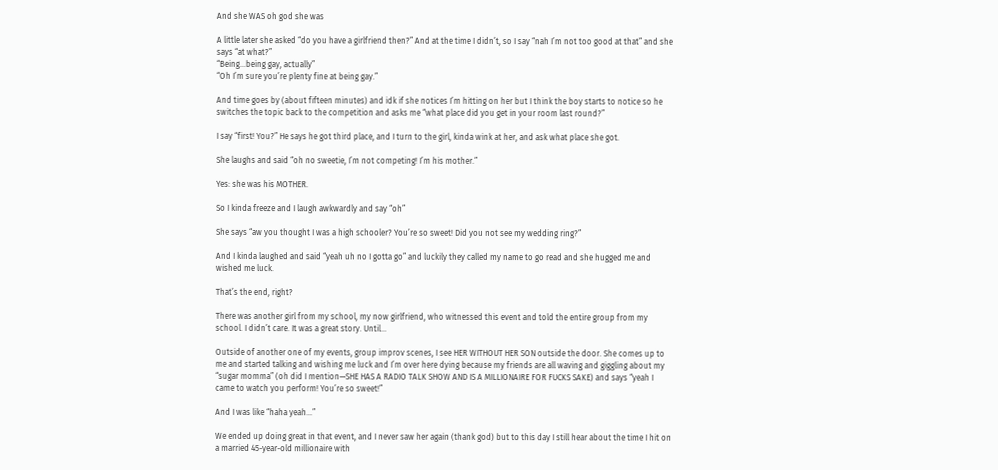And she WAS oh god she was

A little later she asked “do you have a girlfriend then?” And at the time I didn’t, so I say “nah I’m not too good at that” and she says “at what?”
“Being…being gay, actually”
“Oh I’m sure you’re plenty fine at being gay.”

And time goes by (about fifteen minutes) and idk if she notices I’m hitting on her but I think the boy starts to notice so he switches the topic back to the competition and asks me “what place did you get in your room last round?”

I say “first! You?” He says he got third place, and I turn to the girl, kinda wink at her, and ask what place she got.

She laughs and said “oh no sweetie, I’m not competing! I’m his mother.”

Yes: she was his MOTHER.

So I kinda freeze and I laugh awkwardly and say “oh”

She says “aw you thought I was a high schooler? You’re so sweet! Did you not see my wedding ring?”

And I kinda laughed and said “yeah uh no I gotta go” and luckily they called my name to go read and she hugged me and wished me luck.

That’s the end, right?

There was another girl from my school, my now girlfriend, who witnessed this event and told the entire group from my school. I didn’t care. It was a great story. Until…

Outside of another one of my events, group improv scenes, I see HER WITHOUT HER SON outside the door. She comes up to me and started talking and wishing me luck and I’m over here dying because my friends are all waving and giggling about my “sugar momma” (oh did I mention—SHE HAS A RADIO TALK SHOW AND IS A MILLIONAIRE FOR FUCKS SAKE) and says “yeah I came to watch you perform! You’re so sweet!”

And I was like “haha yeah…”

We ended up doing great in that event, and I never saw her again (thank god) but to this day I still hear about the time I hit on a married 45-year-old millionaire with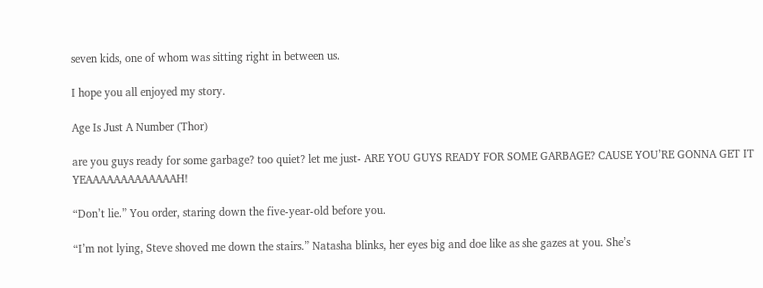seven kids, one of whom was sitting right in between us.

I hope you all enjoyed my story.

Age Is Just A Number (Thor)

are you guys ready for some garbage? too quiet? let me just- ARE YOU GUYS READY FOR SOME GARBAGE? CAUSE YOU’RE GONNA GET IT YEAAAAAAAAAAAAAH!

“Don’t lie.” You order, staring down the five-year-old before you.

“I’m not lying, Steve shoved me down the stairs.” Natasha blinks, her eyes big and doe like as she gazes at you. She’s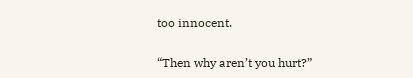too innocent.

“Then why aren’t you hurt?”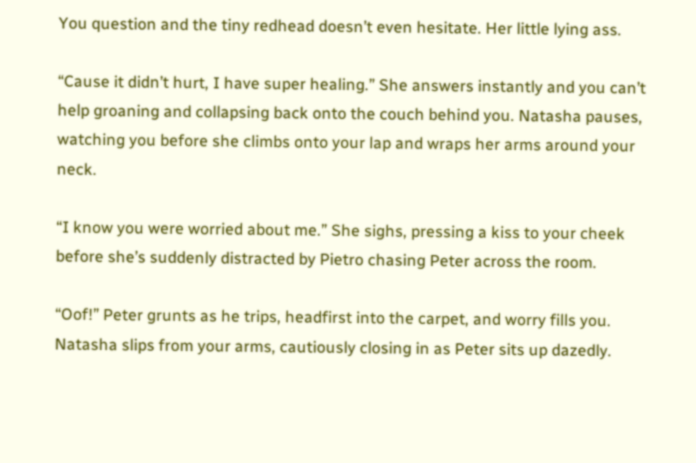You question and the tiny redhead doesn’t even hesitate. Her little lying ass.

“Cause it didn’t hurt, I have super healing.” She answers instantly and you can’t help groaning and collapsing back onto the couch behind you. Natasha pauses, watching you before she climbs onto your lap and wraps her arms around your neck.

“I know you were worried about me.” She sighs, pressing a kiss to your cheek before she’s suddenly distracted by Pietro chasing Peter across the room.

“Oof!” Peter grunts as he trips, headfirst into the carpet, and worry fills you. Natasha slips from your arms, cautiously closing in as Peter sits up dazedly.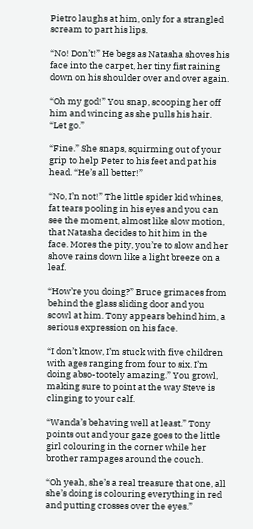Pietro laughs at him, only for a strangled scream to part his lips.

“No! Don’t!” He begs as Natasha shoves his face into the carpet, her tiny fist raining down on his shoulder over and over again.

“Oh my god!” You snap, scooping her off him and wincing as she pulls his hair. “Let go.”

“Fine.” She snaps, squirming out of your grip to help Peter to his feet and pat his head. “He’s all better!”

“No, I’n not!” The little spider kid whines, fat tears pooling in his eyes and you can see the moment, almost like slow motion, that Natasha decides to hit him in the face. Mores the pity, you’re to slow and her shove rains down like a light breeze on a leaf.

“How’re you doing?” Bruce grimaces from behind the glass sliding door and you scowl at him. Tony appears behind him, a serious expression on his face.

“I don’t know, I’m stuck with five children with ages ranging from four to six. I’m doing abso-tootely amazing.” You growl, making sure to point at the way Steve is clinging to your calf.

“Wanda’s behaving well at least.” Tony points out and your gaze goes to the little girl colouring in the corner while her brother rampages around the couch.

“Oh yeah, she’s a real treasure that one, all she’s doing is colouring everything in red and putting crosses over the eyes.”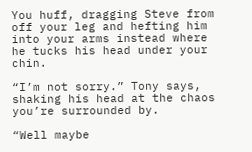You huff, dragging Steve from off your leg and hefting him into your arms instead where he tucks his head under your chin.

“I’m not sorry.” Tony says, shaking his head at the chaos you’re surrounded by.

“Well maybe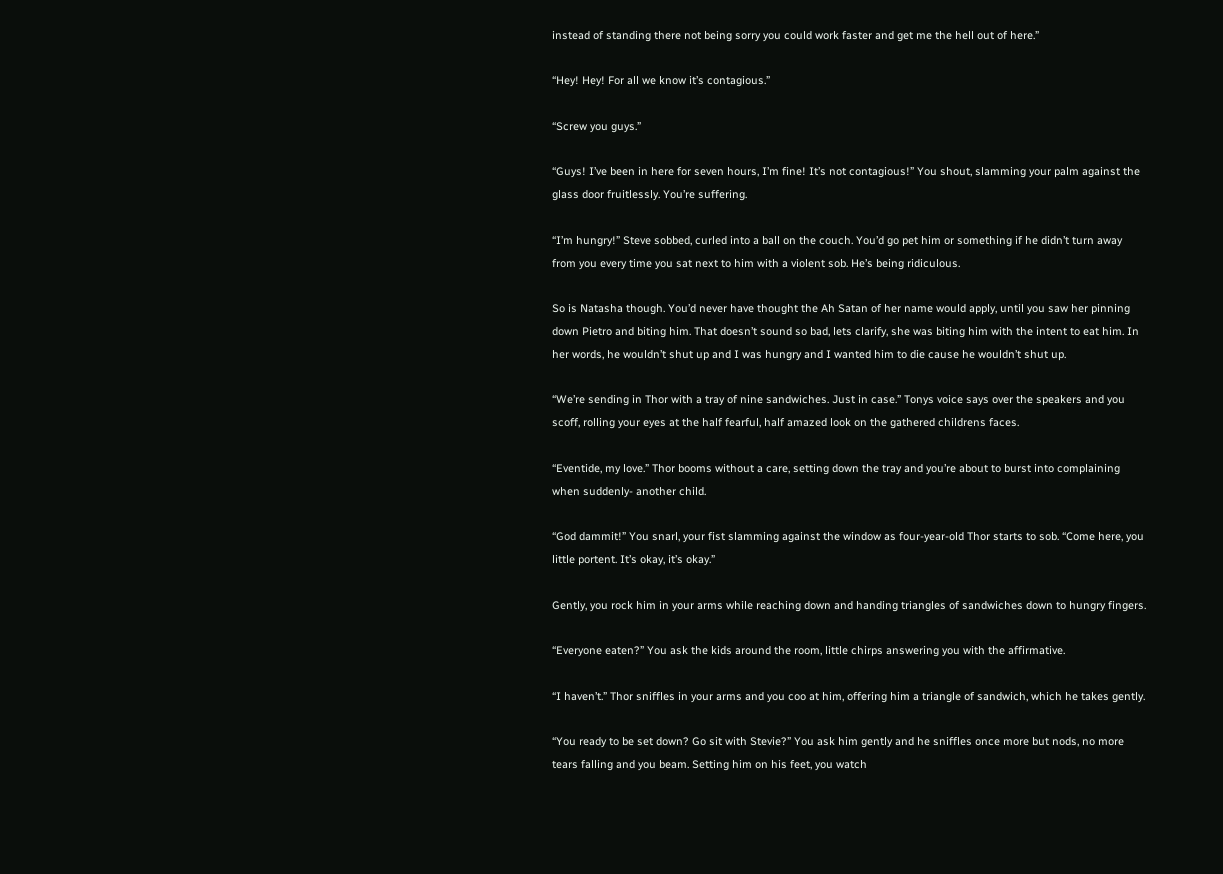instead of standing there not being sorry you could work faster and get me the hell out of here.”

“Hey! Hey! For all we know it’s contagious.”

“Screw you guys.”

“Guys! I’ve been in here for seven hours, I’m fine! It’s not contagious!” You shout, slamming your palm against the glass door fruitlessly. You’re suffering.

“I’m hungry!” Steve sobbed, curled into a ball on the couch. You’d go pet him or something if he didn’t turn away from you every time you sat next to him with a violent sob. He’s being ridiculous.

So is Natasha though. You’d never have thought the Ah Satan of her name would apply, until you saw her pinning down Pietro and biting him. That doesn’t sound so bad, lets clarify, she was biting him with the intent to eat him. In her words, he wouldn’t shut up and I was hungry and I wanted him to die cause he wouldn’t shut up.

“We’re sending in Thor with a tray of nine sandwiches. Just in case.” Tonys voice says over the speakers and you scoff, rolling your eyes at the half fearful, half amazed look on the gathered childrens faces.

“Eventide, my love.” Thor booms without a care, setting down the tray and you’re about to burst into complaining when suddenly- another child.

“God dammit!” You snarl, your fist slamming against the window as four-year-old Thor starts to sob. “Come here, you little portent. It’s okay, it’s okay.”

Gently, you rock him in your arms while reaching down and handing triangles of sandwiches down to hungry fingers.

“Everyone eaten?” You ask the kids around the room, little chirps answering you with the affirmative.

“I haven’t.” Thor sniffles in your arms and you coo at him, offering him a triangle of sandwich, which he takes gently.

“You ready to be set down? Go sit with Stevie?” You ask him gently and he sniffles once more but nods, no more tears falling and you beam. Setting him on his feet, you watch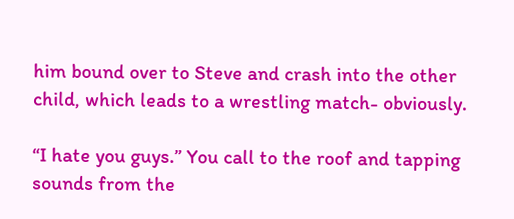him bound over to Steve and crash into the other child, which leads to a wrestling match- obviously.

“I hate you guys.” You call to the roof and tapping sounds from the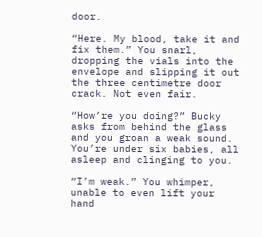door.

“Here. My blood, take it and fix them.” You snarl, dropping the vials into the envelope and slipping it out the three centimetre door crack. Not even fair.

“How’re you doing?” Bucky asks from behind the glass and you groan a weak sound. You’re under six babies, all asleep and clinging to you.

“I’m weak.” You whimper, unable to even lift your hand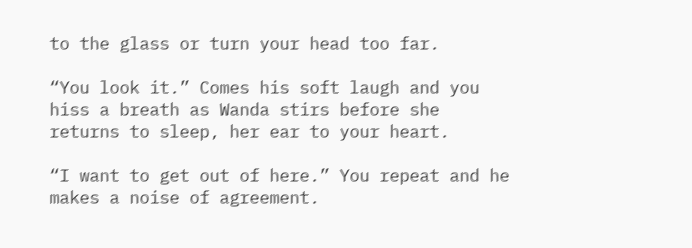to the glass or turn your head too far.

“You look it.” Comes his soft laugh and you hiss a breath as Wanda stirs before she returns to sleep, her ear to your heart.

“I want to get out of here.” You repeat and he makes a noise of agreement.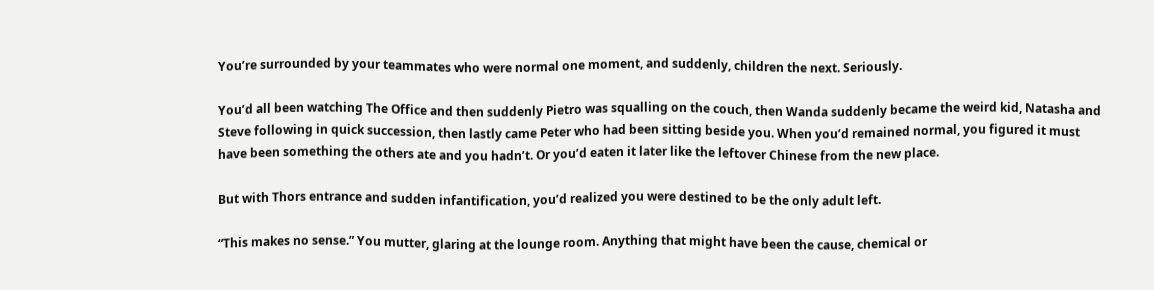You’re surrounded by your teammates who were normal one moment, and suddenly, children the next. Seriously.

You’d all been watching The Office and then suddenly Pietro was squalling on the couch, then Wanda suddenly became the weird kid, Natasha and Steve following in quick succession, then lastly came Peter who had been sitting beside you. When you’d remained normal, you figured it must have been something the others ate and you hadn’t. Or you’d eaten it later like the leftover Chinese from the new place.

But with Thors entrance and sudden infantification, you’d realized you were destined to be the only adult left.

“This makes no sense.” You mutter, glaring at the lounge room. Anything that might have been the cause, chemical or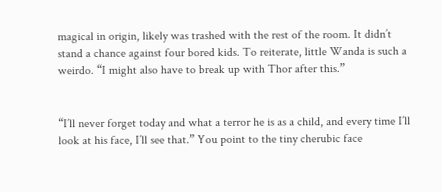magical in origin, likely was trashed with the rest of the room. It didn’t stand a chance against four bored kids. To reiterate, little Wanda is such a weirdo. “I might also have to break up with Thor after this.”


“I’ll never forget today and what a terror he is as a child, and every time I’ll look at his face, I’ll see that.” You point to the tiny cherubic face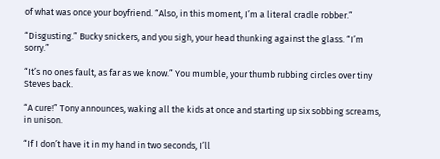of what was once your boyfriend. “Also, in this moment, I’m a literal cradle robber.”

“Disgusting.” Bucky snickers, and you sigh, your head thunking against the glass. “I’m sorry.”

“It’s no ones fault, as far as we know.” You mumble, your thumb rubbing circles over tiny Steves back.

“A cure!” Tony announces, waking all the kids at once and starting up six sobbing screams, in unison.

“If I don’t have it in my hand in two seconds, I’ll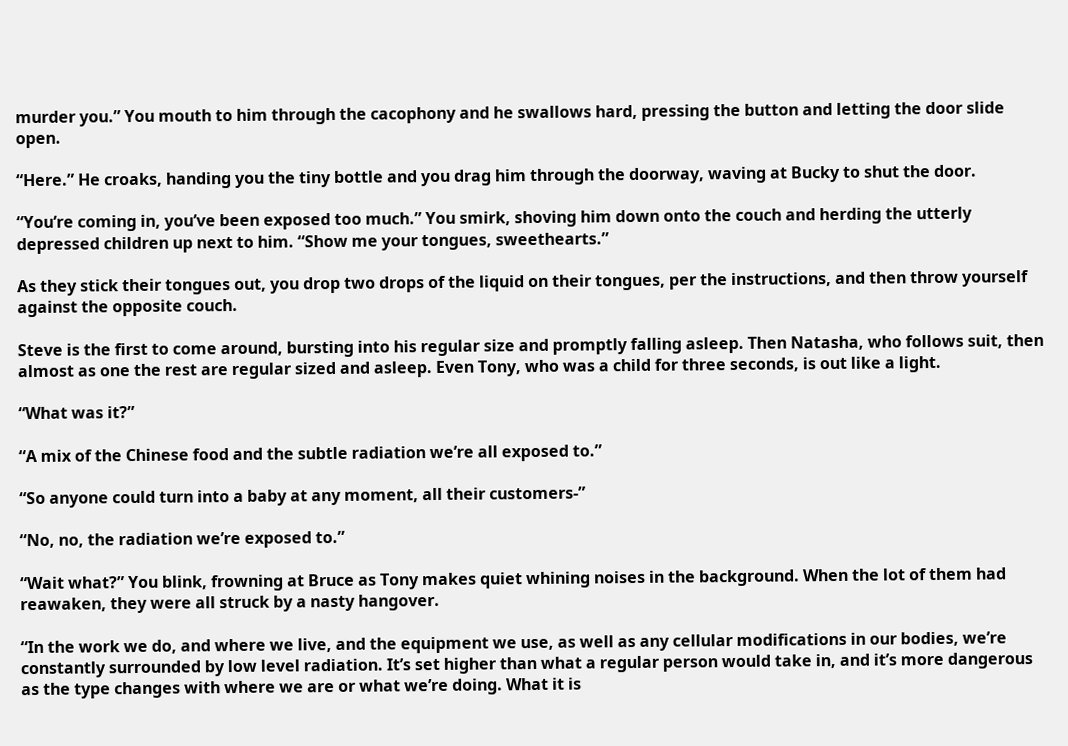murder you.” You mouth to him through the cacophony and he swallows hard, pressing the button and letting the door slide open.

“Here.” He croaks, handing you the tiny bottle and you drag him through the doorway, waving at Bucky to shut the door.

“You’re coming in, you’ve been exposed too much.” You smirk, shoving him down onto the couch and herding the utterly depressed children up next to him. “Show me your tongues, sweethearts.”

As they stick their tongues out, you drop two drops of the liquid on their tongues, per the instructions, and then throw yourself against the opposite couch.

Steve is the first to come around, bursting into his regular size and promptly falling asleep. Then Natasha, who follows suit, then almost as one the rest are regular sized and asleep. Even Tony, who was a child for three seconds, is out like a light.

“What was it?”

“A mix of the Chinese food and the subtle radiation we’re all exposed to.”

“So anyone could turn into a baby at any moment, all their customers-”

“No, no, the radiation we’re exposed to.”

“Wait what?” You blink, frowning at Bruce as Tony makes quiet whining noises in the background. When the lot of them had reawaken, they were all struck by a nasty hangover.

“In the work we do, and where we live, and the equipment we use, as well as any cellular modifications in our bodies, we’re constantly surrounded by low level radiation. It’s set higher than what a regular person would take in, and it’s more dangerous as the type changes with where we are or what we’re doing. What it is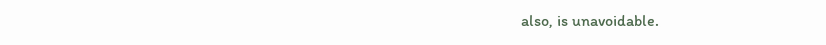also, is unavoidable.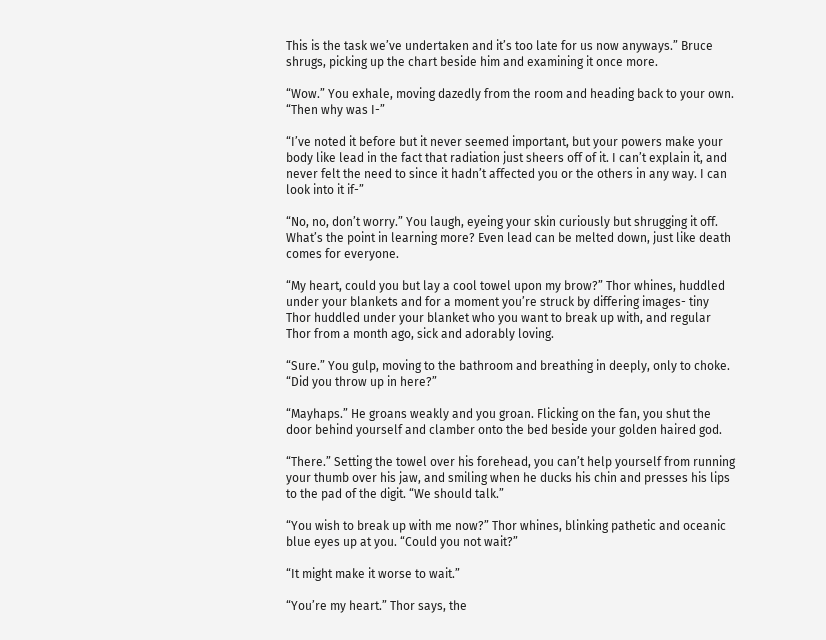This is the task we’ve undertaken and it’s too late for us now anyways.” Bruce shrugs, picking up the chart beside him and examining it once more.

“Wow.” You exhale, moving dazedly from the room and heading back to your own. “Then why was I-”

“I’ve noted it before but it never seemed important, but your powers make your body like lead in the fact that radiation just sheers off of it. I can’t explain it, and never felt the need to since it hadn’t affected you or the others in any way. I can look into it if-”

“No, no, don’t worry.” You laugh, eyeing your skin curiously but shrugging it off. What’s the point in learning more? Even lead can be melted down, just like death comes for everyone.

“My heart, could you but lay a cool towel upon my brow?” Thor whines, huddled under your blankets and for a moment you’re struck by differing images- tiny Thor huddled under your blanket who you want to break up with, and regular Thor from a month ago, sick and adorably loving.

“Sure.” You gulp, moving to the bathroom and breathing in deeply, only to choke. “Did you throw up in here?”

“Mayhaps.” He groans weakly and you groan. Flicking on the fan, you shut the door behind yourself and clamber onto the bed beside your golden haired god.

“There.” Setting the towel over his forehead, you can’t help yourself from running your thumb over his jaw, and smiling when he ducks his chin and presses his lips to the pad of the digit. “We should talk.”

“You wish to break up with me now?” Thor whines, blinking pathetic and oceanic blue eyes up at you. “Could you not wait?”

“It might make it worse to wait.”

“You’re my heart.” Thor says, the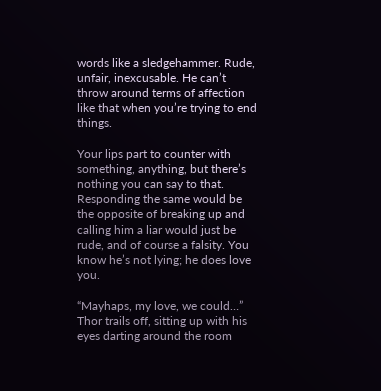words like a sledgehammer. Rude, unfair, inexcusable. He can’t throw around terms of affection like that when you’re trying to end things.

Your lips part to counter with something, anything, but there’s nothing you can say to that. Responding the same would be the opposite of breaking up and calling him a liar would just be rude, and of course a falsity. You know he’s not lying; he does love you.

“Mayhaps, my love, we could…” Thor trails off, sitting up with his eyes darting around the room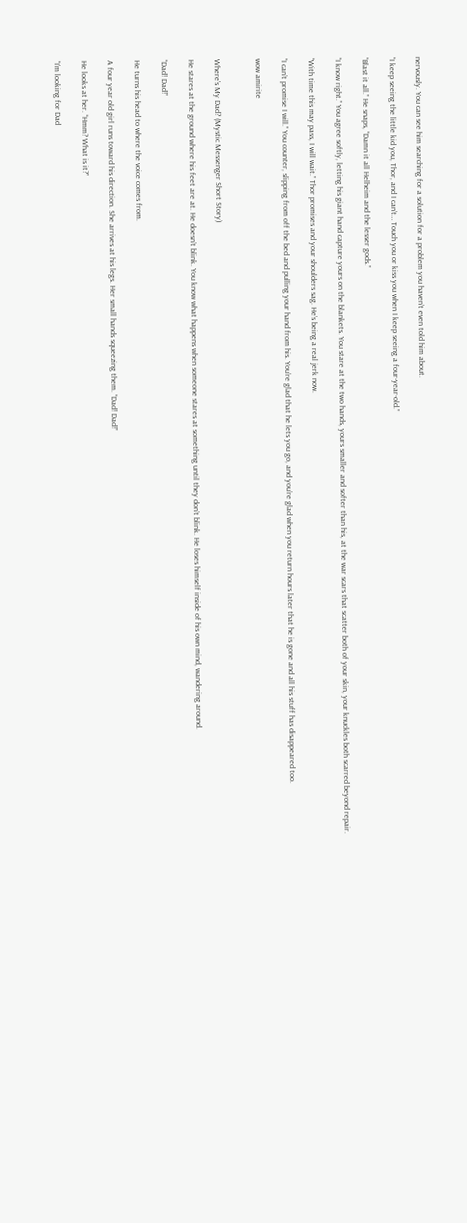nervously. You can see him searching for a solution for a problem you haven’t even told him about.

“I keep seeing the little kid you, Thor, and I can’t… Touch you or kiss you when I keep seeing a four-year-old.”

“Blast it all.” He snaps, “Damn it all Helheim and the lesser gods.”

“I know right.” You agree softly, letting his giant hand capture yours on the blankets. You stare at the two hands, yours smaller and softer than his, at the war scars that scatter both of your skin, your knuckles both scarred beyond repair.

“With time this may pass, I will wait.” Thor promises and your shoulders sag. He’s being a real jerk now.

“I can’t promise I will.” You counter, slipping from off the bed and pulling your hand from his. You’re glad that he lets you go, and you’re glad when you return hours later that he is gone and all his stuff has disappeared too.

wow amirite


Where's My Dad? (Mystic Messenger Short Story)

He stares at the ground where his feet are at. He doesn’t blink. You know what happens when someone stares at something until they don’t blink. He loses himself inside of his own mind, wandering around.

“Dad! Dad!”

He turns his head to where the voice comes from.

A four year old girl runs toward his direction. She arrives at his legs. Her small hands squeezing them. “Dad! Dad!”

He looks at her. “Hmm? What is it?”

“I’m looking for Dad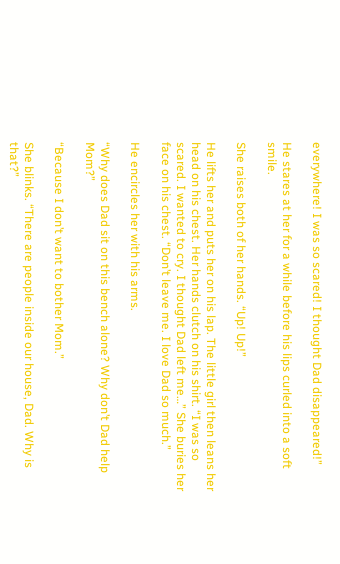everywhere! I was so scared! I thought Dad disappeared!”

He stares at her for a while before his lips curled into a soft smile.

She raises both of her hands. “Up! Up!”

He lifts her and puts her on his lap. The little girl then leans her head on his chest. Her hands clutch on his shirt. “I was so scared. I wanted to cry. I thought Dad left me…” She buries her face on his chest. “Don’t leave me. I love Dad so much.”

He encircles her with his arms.

“Why does Dad sit on this bench alone? Why don’t Dad help Mom?”

“Because I don’t want to bother Mom.”

She blinks. “There are people inside our house, Dad. Why is that?”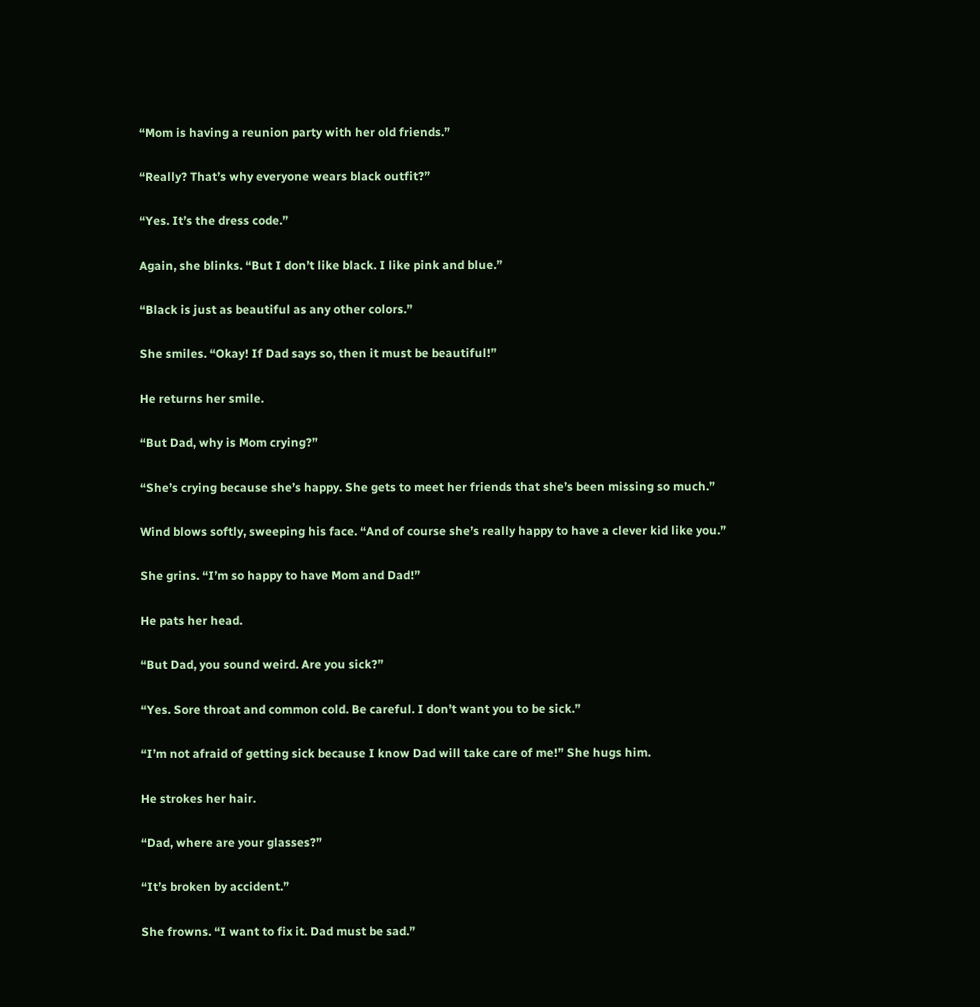“Mom is having a reunion party with her old friends.”

“Really? That’s why everyone wears black outfit?”

“Yes. It’s the dress code.”

Again, she blinks. “But I don’t like black. I like pink and blue.”

“Black is just as beautiful as any other colors.”

She smiles. “Okay! If Dad says so, then it must be beautiful!”

He returns her smile.

“But Dad, why is Mom crying?”

“She’s crying because she’s happy. She gets to meet her friends that she’s been missing so much.”

Wind blows softly, sweeping his face. “And of course she’s really happy to have a clever kid like you.”

She grins. “I’m so happy to have Mom and Dad!”

He pats her head.

“But Dad, you sound weird. Are you sick?”

“Yes. Sore throat and common cold. Be careful. I don’t want you to be sick.”

“I’m not afraid of getting sick because I know Dad will take care of me!” She hugs him.

He strokes her hair.

“Dad, where are your glasses?”

“It’s broken by accident.”

She frowns. “I want to fix it. Dad must be sad.”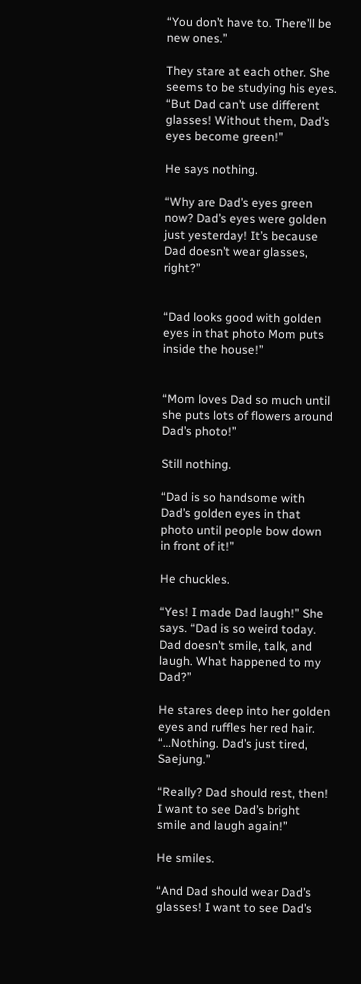“You don’t have to. There’ll be new ones.”

They stare at each other. She seems to be studying his eyes. “But Dad can’t use different glasses! Without them, Dad’s eyes become green!”

He says nothing.

“Why are Dad’s eyes green now? Dad’s eyes were golden just yesterday! It’s because Dad doesn’t wear glasses, right?”


“Dad looks good with golden eyes in that photo Mom puts inside the house!”


“Mom loves Dad so much until she puts lots of flowers around Dad’s photo!”

Still nothing.

“Dad is so handsome with Dad’s golden eyes in that photo until people bow down in front of it!”

He chuckles.

“Yes! I made Dad laugh!” She says. “Dad is so weird today. Dad doesn’t smile, talk, and laugh. What happened to my Dad?”

He stares deep into her golden eyes and ruffles her red hair. “…Nothing. Dad’s just tired, Saejung.”

“Really? Dad should rest, then! I want to see Dad’s bright smile and laugh again!”

He smiles.

“And Dad should wear Dad’s glasses! I want to see Dad’s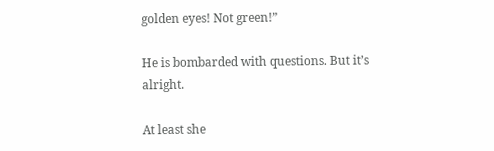golden eyes! Not green!”

He is bombarded with questions. But it’s alright.

At least she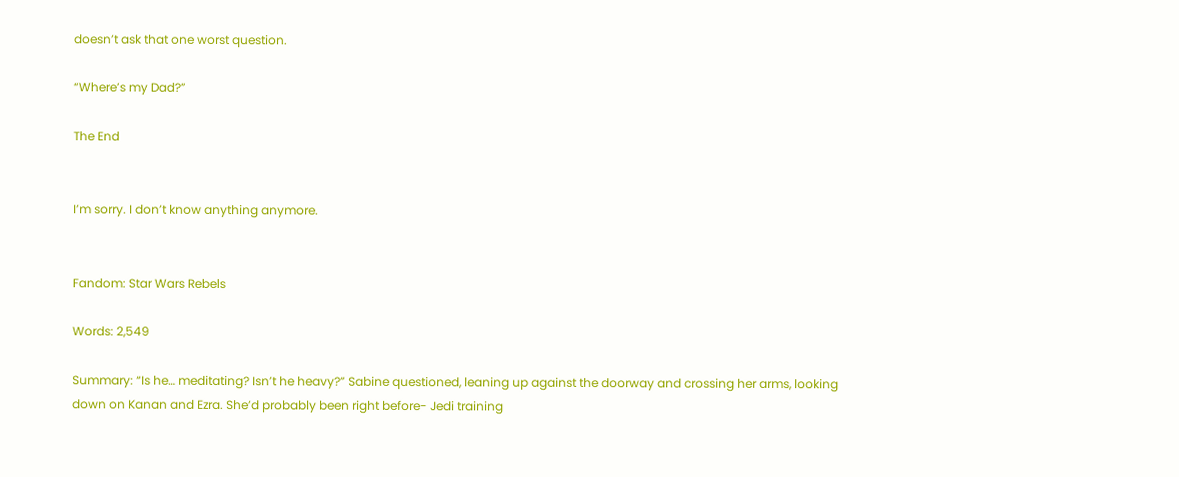doesn’t ask that one worst question.

“Where’s my Dad?”

The End


I’m sorry. I don’t know anything anymore.


Fandom: Star Wars Rebels

Words: 2,549

Summary: “Is he… meditating? Isn’t he heavy?” Sabine questioned, leaning up against the doorway and crossing her arms, looking down on Kanan and Ezra. She’d probably been right before- Jedi training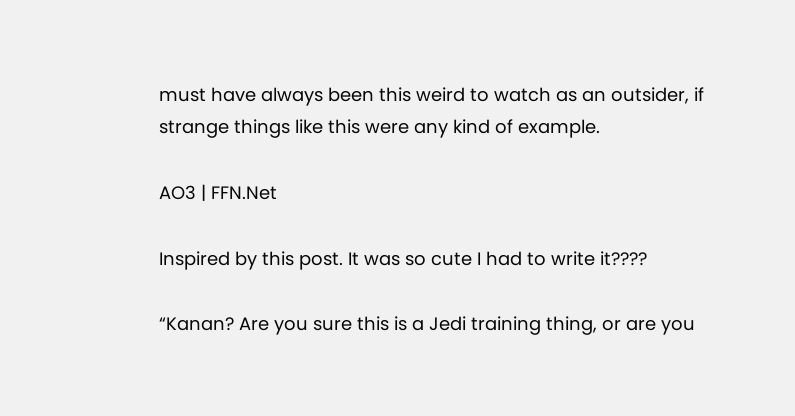must have always been this weird to watch as an outsider, if strange things like this were any kind of example.

AO3 | FFN.Net

Inspired by this post. It was so cute I had to write it????

“Kanan? Are you sure this is a Jedi training thing, or are you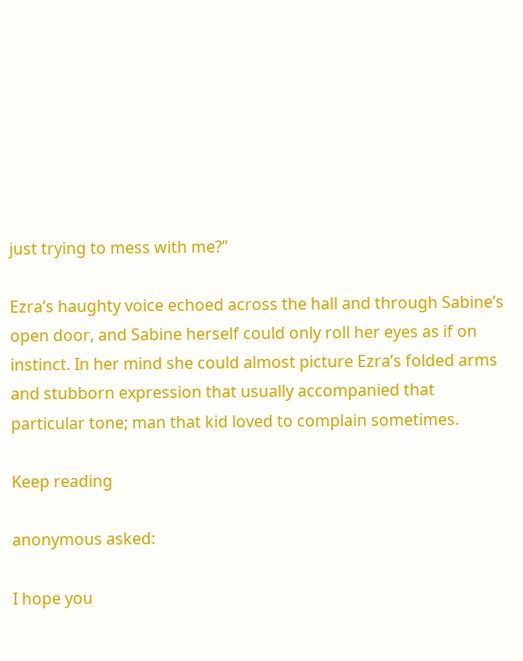just trying to mess with me?”

Ezra’s haughty voice echoed across the hall and through Sabine’s open door, and Sabine herself could only roll her eyes as if on instinct. In her mind she could almost picture Ezra’s folded arms and stubborn expression that usually accompanied that particular tone; man that kid loved to complain sometimes.

Keep reading

anonymous asked:

I hope you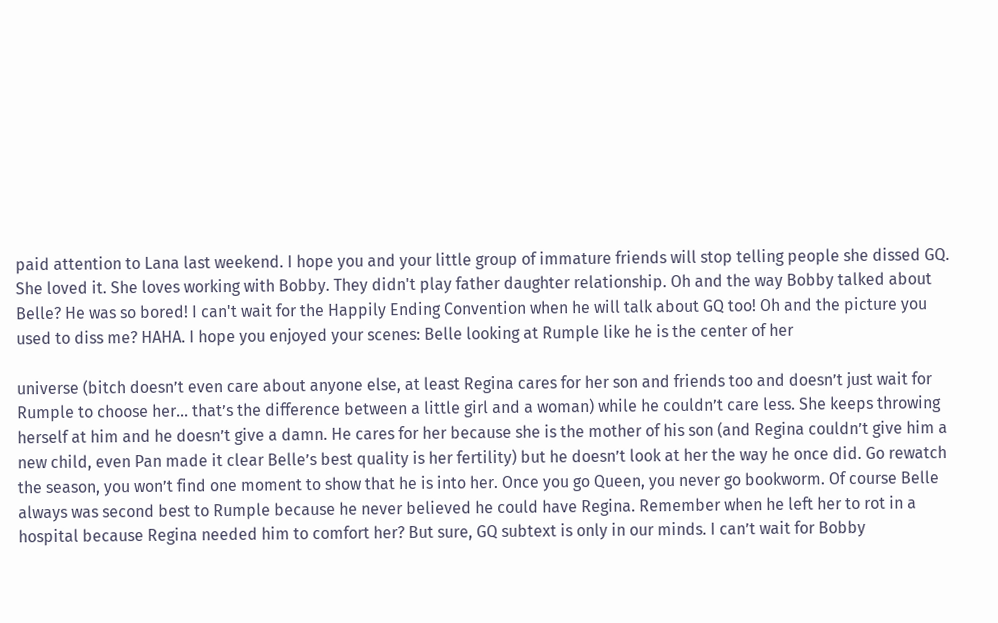paid attention to Lana last weekend. I hope you and your little group of immature friends will stop telling people she dissed GQ. She loved it. She loves working with Bobby. They didn't play father daughter relationship. Oh and the way Bobby talked about Belle? He was so bored! I can't wait for the Happily Ending Convention when he will talk about GQ too! Oh and the picture you used to diss me? HAHA. I hope you enjoyed your scenes: Belle looking at Rumple like he is the center of her

universe (bitch doesn’t even care about anyone else, at least Regina cares for her son and friends too and doesn’t just wait for Rumple to choose her… that’s the difference between a little girl and a woman) while he couldn’t care less. She keeps throwing herself at him and he doesn’t give a damn. He cares for her because she is the mother of his son (and Regina couldn’t give him a new child, even Pan made it clear Belle’s best quality is her fertility) but he doesn’t look at her the way he once did. Go rewatch the season, you won’t find one moment to show that he is into her. Once you go Queen, you never go bookworm. Of course Belle always was second best to Rumple because he never believed he could have Regina. Remember when he left her to rot in a hospital because Regina needed him to comfort her? But sure, GQ subtext is only in our minds. I can’t wait for Bobby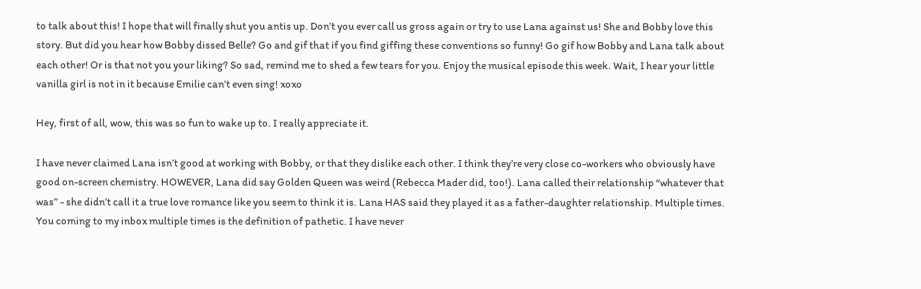to talk about this! I hope that will finally shut you antis up. Don’t you ever call us gross again or try to use Lana against us! She and Bobby love this story. But did you hear how Bobby dissed Belle? Go and gif that if you find giffing these conventions so funny! Go gif how Bobby and Lana talk about each other! Or is that not you your liking? So sad, remind me to shed a few tears for you. Enjoy the musical episode this week. Wait, I hear your little vanilla girl is not in it because Emilie can’t even sing! xoxo

Hey, first of all, wow, this was so fun to wake up to. I really appreciate it.

I have never claimed Lana isn’t good at working with Bobby, or that they dislike each other. I think they’re very close co-workers who obviously have good on-screen chemistry. HOWEVER, Lana did say Golden Queen was weird (Rebecca Mader did, too!). Lana called their relationship “whatever that was” - she didn’t call it a true love romance like you seem to think it is. Lana HAS said they played it as a father-daughter relationship. Multiple times. You coming to my inbox multiple times is the definition of pathetic. I have never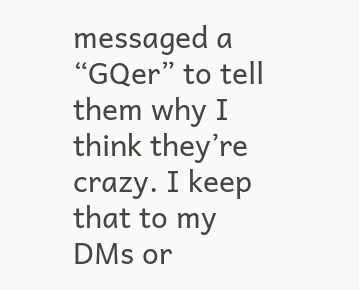messaged a “GQer” to tell them why I think they’re crazy. I keep that to my DMs or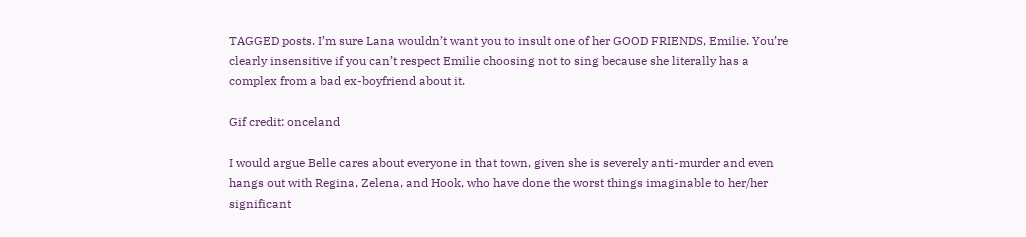TAGGED posts. I’m sure Lana wouldn’t want you to insult one of her GOOD FRIENDS, Emilie. You’re clearly insensitive if you can’t respect Emilie choosing not to sing because she literally has a complex from a bad ex-boyfriend about it.

Gif credit: onceland

I would argue Belle cares about everyone in that town, given she is severely anti-murder and even hangs out with Regina, Zelena, and Hook, who have done the worst things imaginable to her/her significant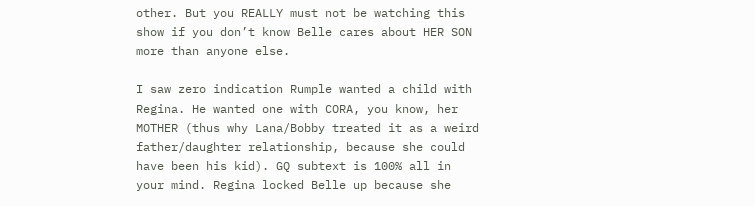other. But you REALLY must not be watching this show if you don’t know Belle cares about HER SON more than anyone else.

I saw zero indication Rumple wanted a child with Regina. He wanted one with CORA, you know, her MOTHER (thus why Lana/Bobby treated it as a weird father/daughter relationship, because she could have been his kid). GQ subtext is 100% all in your mind. Regina locked Belle up because she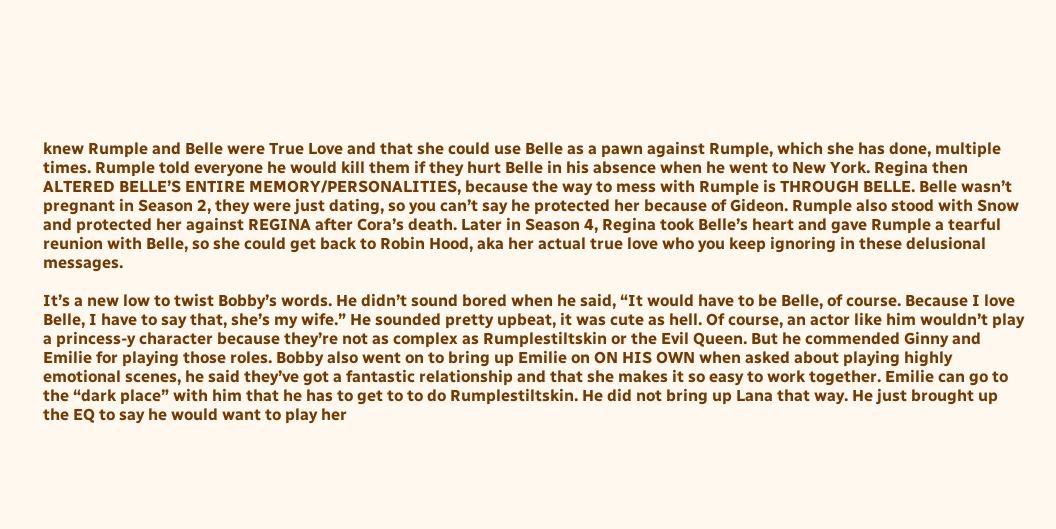knew Rumple and Belle were True Love and that she could use Belle as a pawn against Rumple, which she has done, multiple times. Rumple told everyone he would kill them if they hurt Belle in his absence when he went to New York. Regina then ALTERED BELLE’S ENTIRE MEMORY/PERSONALITIES, because the way to mess with Rumple is THROUGH BELLE. Belle wasn’t pregnant in Season 2, they were just dating, so you can’t say he protected her because of Gideon. Rumple also stood with Snow and protected her against REGINA after Cora’s death. Later in Season 4, Regina took Belle’s heart and gave Rumple a tearful reunion with Belle, so she could get back to Robin Hood, aka her actual true love who you keep ignoring in these delusional messages.

It’s a new low to twist Bobby’s words. He didn’t sound bored when he said, “It would have to be Belle, of course. Because I love Belle, I have to say that, she’s my wife.” He sounded pretty upbeat, it was cute as hell. Of course, an actor like him wouldn’t play a princess-y character because they’re not as complex as Rumplestiltskin or the Evil Queen. But he commended Ginny and Emilie for playing those roles. Bobby also went on to bring up Emilie on ON HIS OWN when asked about playing highly emotional scenes, he said they’ve got a fantastic relationship and that she makes it so easy to work together. Emilie can go to the “dark place” with him that he has to get to to do Rumplestiltskin. He did not bring up Lana that way. He just brought up the EQ to say he would want to play her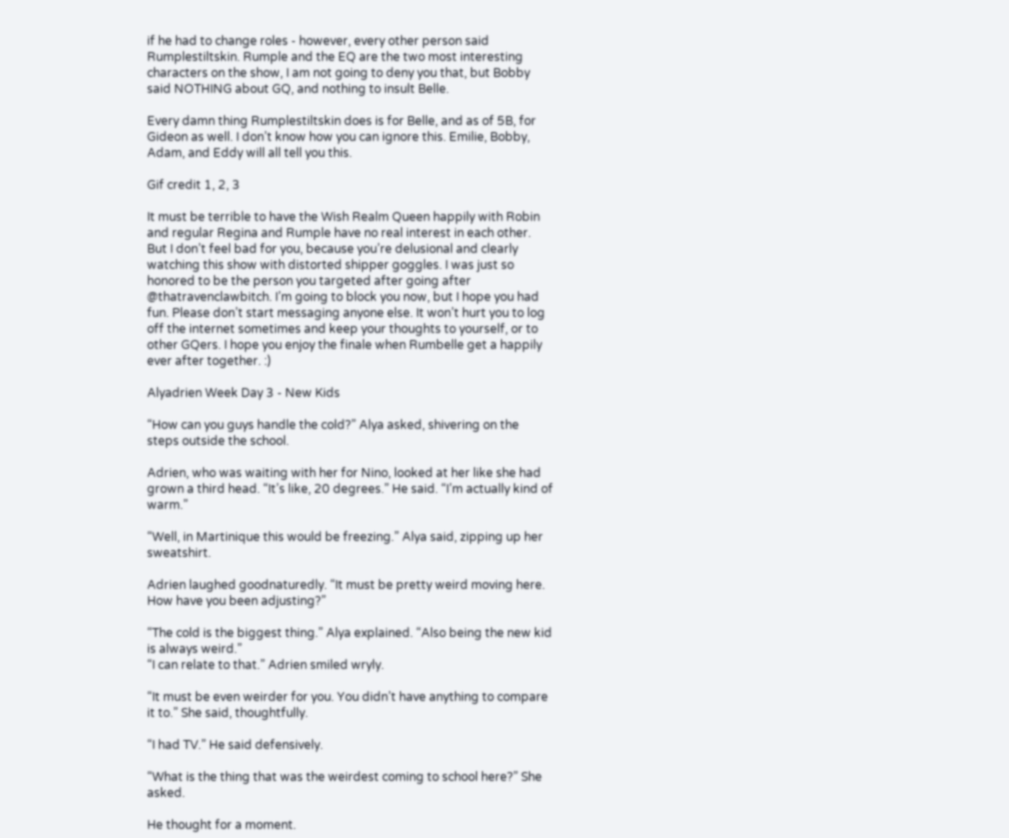if he had to change roles - however, every other person said Rumplestiltskin. Rumple and the EQ are the two most interesting characters on the show, I am not going to deny you that, but Bobby said NOTHING about GQ, and nothing to insult Belle.

Every damn thing Rumplestiltskin does is for Belle, and as of 5B, for Gideon as well. I don’t know how you can ignore this. Emilie, Bobby, Adam, and Eddy will all tell you this.

Gif credit 1, 2, 3

It must be terrible to have the Wish Realm Queen happily with Robin and regular Regina and Rumple have no real interest in each other. But I don’t feel bad for you, because you’re delusional and clearly watching this show with distorted shipper goggles. I was just so honored to be the person you targeted after going after @thatravenclawbitch. I’m going to block you now, but I hope you had fun. Please don’t start messaging anyone else. It won’t hurt you to log off the internet sometimes and keep your thoughts to yourself, or to other GQers. I hope you enjoy the finale when Rumbelle get a happily ever after together. :)

Alyadrien Week Day 3 - New Kids

“How can you guys handle the cold?” Alya asked, shivering on the steps outside the school.

Adrien, who was waiting with her for Nino, looked at her like she had grown a third head. “It’s like, 20 degrees.” He said. “I’m actually kind of warm.”

“Well, in Martinique this would be freezing.” Alya said, zipping up her sweatshirt.

Adrien laughed goodnaturedly. “It must be pretty weird moving here. How have you been adjusting?”

“The cold is the biggest thing.” Alya explained. “Also being the new kid is always weird.”
“I can relate to that.” Adrien smiled wryly.

“It must be even weirder for you. You didn’t have anything to compare it to.” She said, thoughtfully.

“I had TV.” He said defensively.

“What is the thing that was the weirdest coming to school here?” She asked.

He thought for a moment.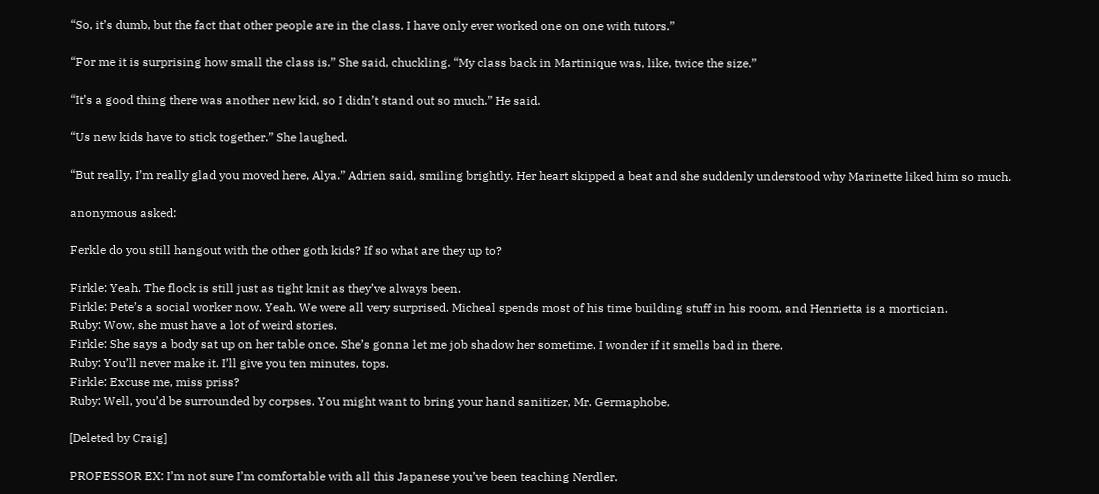“So, it’s dumb, but the fact that other people are in the class. I have only ever worked one on one with tutors.”

“For me it is surprising how small the class is.” She said, chuckling. “My class back in Martinique was, like, twice the size.”

“It’s a good thing there was another new kid, so I didn’t stand out so much.” He said.

“Us new kids have to stick together.” She laughed.

“But really, I’m really glad you moved here, Alya.” Adrien said, smiling brightly. Her heart skipped a beat and she suddenly understood why Marinette liked him so much.

anonymous asked:

Ferkle do you still hangout with the other goth kids? If so what are they up to?

Firkle: Yeah. The flock is still just as tight knit as they’ve always been.
Firkle: Pete’s a social worker now. Yeah. We were all very surprised. Micheal spends most of his time building stuff in his room, and Henrietta is a mortician.
Ruby: Wow, she must have a lot of weird stories.
Firkle: She says a body sat up on her table once. She’s gonna let me job shadow her sometime. I wonder if it smells bad in there.
Ruby: You’ll never make it. I’ll give you ten minutes, tops.
Firkle: Excuse me, miss priss?
Ruby: Well, you’d be surrounded by corpses. You might want to bring your hand sanitizer, Mr. Germaphobe.

[Deleted by Craig]

PROFESSOR EX: I’m not sure I’m comfortable with all this Japanese you’ve been teaching Nerdler.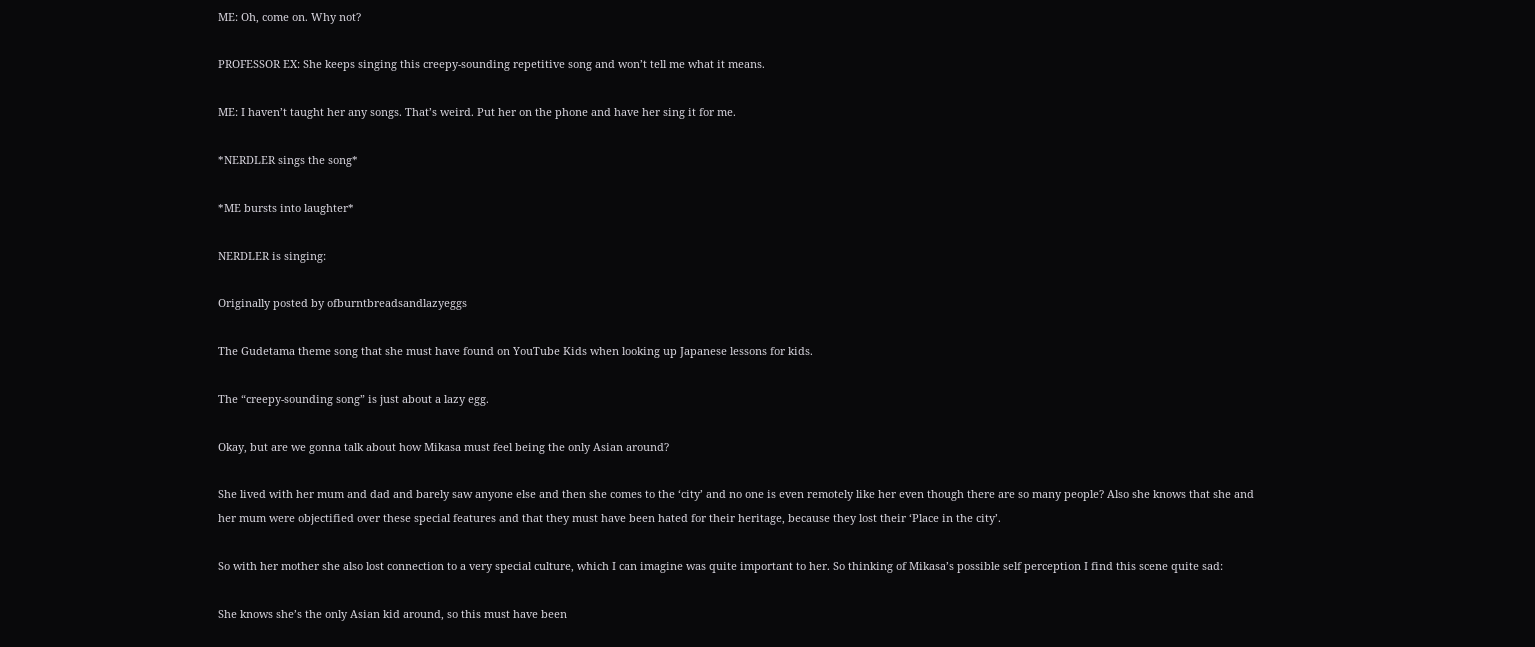ME: Oh, come on. Why not?

PROFESSOR EX: She keeps singing this creepy-sounding repetitive song and won’t tell me what it means.

ME: I haven’t taught her any songs. That’s weird. Put her on the phone and have her sing it for me.

*NERDLER sings the song*

*ME bursts into laughter*

NERDLER is singing:

Originally posted by ofburntbreadsandlazyeggs

The Gudetama theme song that she must have found on YouTube Kids when looking up Japanese lessons for kids.

The “creepy-sounding song” is just about a lazy egg.

Okay, but are we gonna talk about how Mikasa must feel being the only Asian around?

She lived with her mum and dad and barely saw anyone else and then she comes to the ‘city’ and no one is even remotely like her even though there are so many people? Also she knows that she and her mum were objectified over these special features and that they must have been hated for their heritage, because they lost their ‘Place in the city’.

So with her mother she also lost connection to a very special culture, which I can imagine was quite important to her. So thinking of Mikasa’s possible self perception I find this scene quite sad:

She knows she’s the only Asian kid around, so this must have been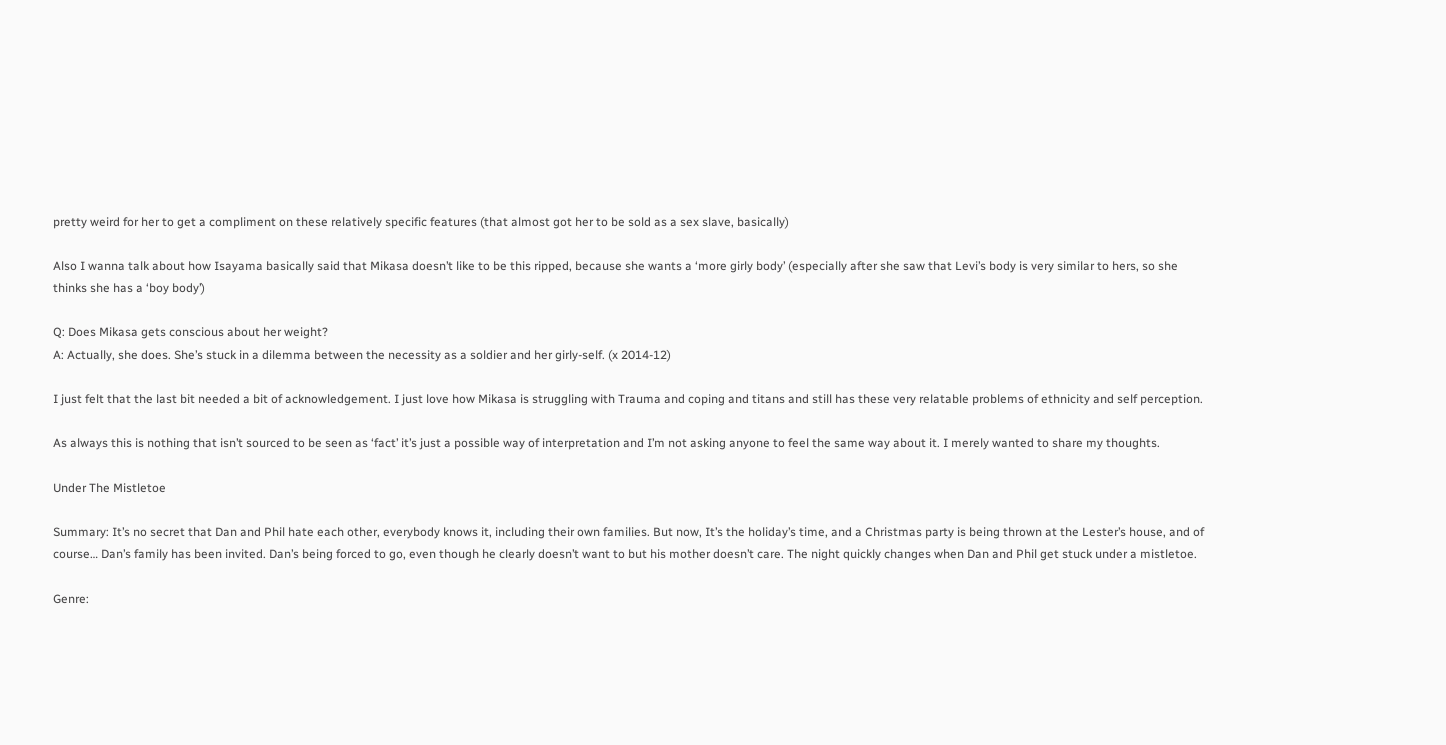pretty weird for her to get a compliment on these relatively specific features (that almost got her to be sold as a sex slave, basically)

Also I wanna talk about how Isayama basically said that Mikasa doesn’t like to be this ripped, because she wants a ‘more girly body’ (especially after she saw that Levi’s body is very similar to hers, so she thinks she has a ‘boy body’)

Q: Does Mikasa gets conscious about her weight?
A: Actually, she does. She’s stuck in a dilemma between the necessity as a soldier and her girly-self. (x 2014-12)

I just felt that the last bit needed a bit of acknowledgement. I just love how Mikasa is struggling with Trauma and coping and titans and still has these very relatable problems of ethnicity and self perception.

As always this is nothing that isn’t sourced to be seen as ‘fact’ it’s just a possible way of interpretation and I’m not asking anyone to feel the same way about it. I merely wanted to share my thoughts.

Under The Mistletoe

Summary: It’s no secret that Dan and Phil hate each other, everybody knows it, including their own families. But now, It’s the holiday’s time, and a Christmas party is being thrown at the Lester’s house, and of course… Dan’s family has been invited. Dan’s being forced to go, even though he clearly doesn’t want to but his mother doesn’t care. The night quickly changes when Dan and Phil get stuck under a mistletoe.

Genre: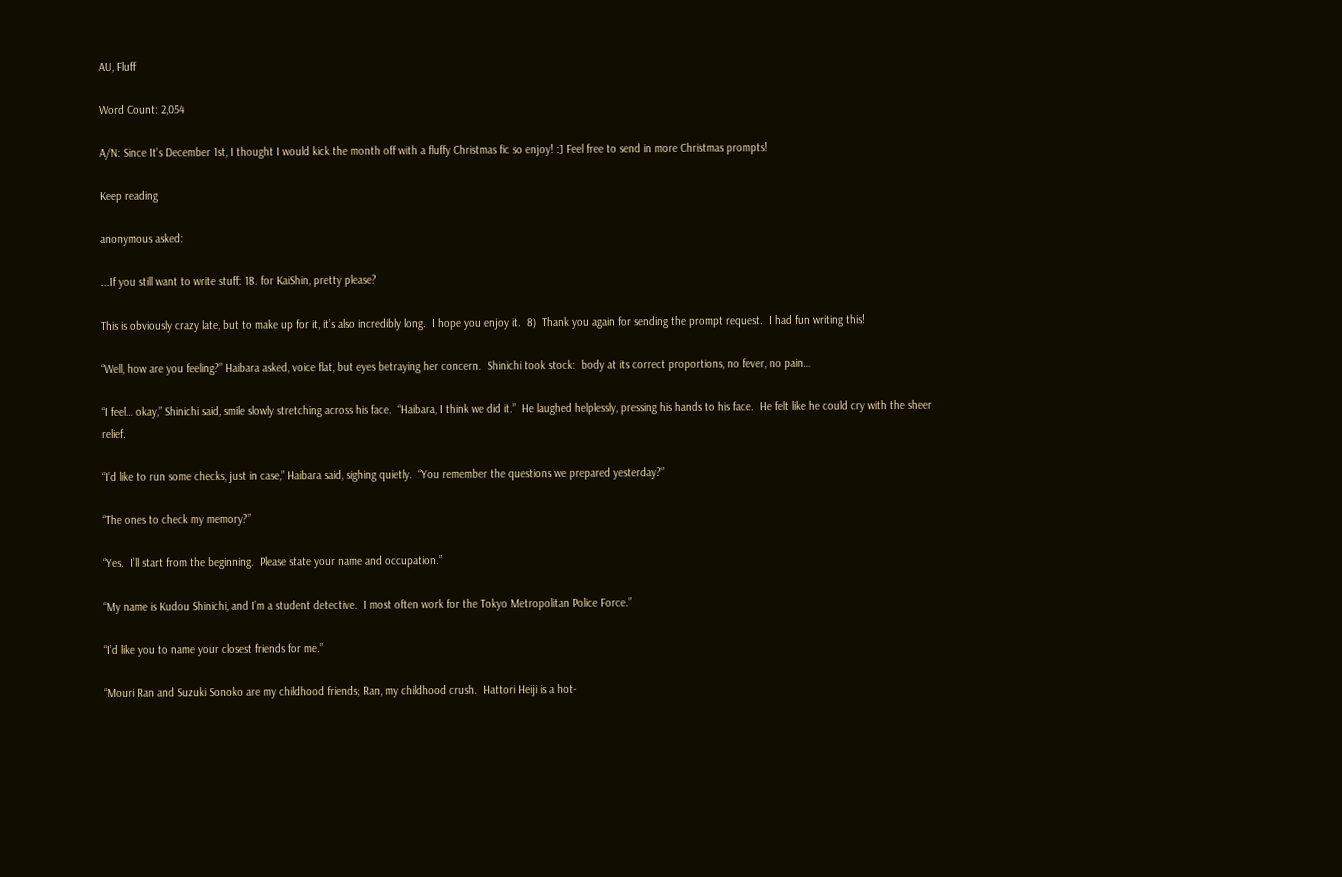AU, Fluff

Word Count: 2,054

A/N: Since It’s December 1st, I thought I would kick the month off with a fluffy Christmas fic so enjoy! :] Feel free to send in more Christmas prompts!

Keep reading

anonymous asked:

...If you still want to write stuff: 18. for KaiShin, pretty please?

This is obviously crazy late, but to make up for it, it’s also incredibly long.  I hope you enjoy it.  8)  Thank you again for sending the prompt request.  I had fun writing this!

“Well, how are you feeling?” Haibara asked, voice flat, but eyes betraying her concern.  Shinichi took stock:  body at its correct proportions, no fever, no pain…

“I feel… okay,” Shinichi said, smile slowly stretching across his face.  “Haibara, I think we did it.”  He laughed helplessly, pressing his hands to his face.  He felt like he could cry with the sheer relief.

“I’d like to run some checks, just in case,” Haibara said, sighing quietly.  “You remember the questions we prepared yesterday?”

“The ones to check my memory?”

“Yes.  I’ll start from the beginning.  Please state your name and occupation.”

“My name is Kudou Shinichi, and I’m a student detective.  I most often work for the Tokyo Metropolitan Police Force.”

“I’d like you to name your closest friends for me.”

“Mouri Ran and Suzuki Sonoko are my childhood friends; Ran, my childhood crush.  Hattori Heiji is a hot-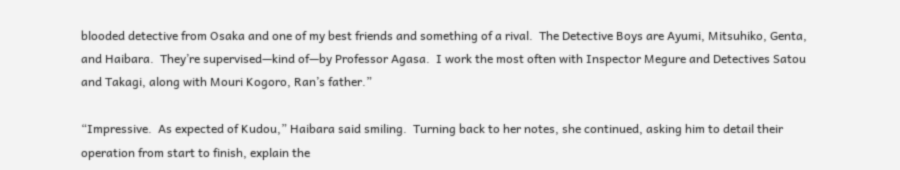blooded detective from Osaka and one of my best friends and something of a rival.  The Detective Boys are Ayumi, Mitsuhiko, Genta, and Haibara.  They’re supervised—kind of—by Professor Agasa.  I work the most often with Inspector Megure and Detectives Satou and Takagi, along with Mouri Kogoro, Ran’s father.”

“Impressive.  As expected of Kudou,” Haibara said smiling.  Turning back to her notes, she continued, asking him to detail their operation from start to finish, explain the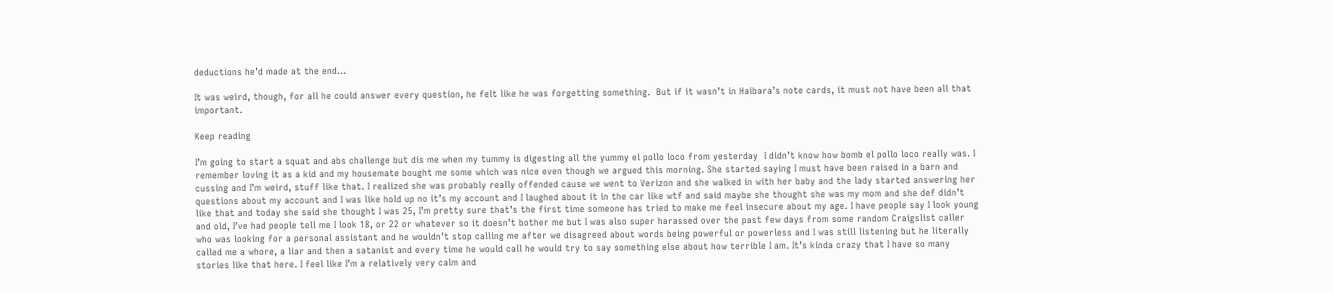deductions he’d made at the end…

It was weird, though, for all he could answer every question, he felt like he was forgetting something.  But if it wasn’t in Haibara’s note cards, it must not have been all that important.

Keep reading

I’m going to start a squat and abs challenge but dis me when my tummy is digesting all the yummy el pollo loco from yesterday  I didn’t know how bomb el pollo loco really was. I remember loving it as a kid and my housemate bought me some which was nice even though we argued this morning. She started saying I must have been raised in a barn and cussing and I’m weird, stuff like that. I realized she was probably really offended cause we went to Verizon and she walked in with her baby and the lady started answering her questions about my account and I was like hold up no it’s my account and I laughed about it in the car like wtf and said maybe she thought she was my mom and she def didn’t like that and today she said she thought I was 25, I’m pretty sure that’s the first time someone has tried to make me feel insecure about my age. I have people say I look young and old, I’ve had people tell me I look 18, or 22 or whatever so it doesn’t bother me but I was also super harassed over the past few days from some random Craigslist caller who was looking for a personal assistant and he wouldn’t stop calling me after we disagreed about words being powerful or powerless and I was still listening but he literally called me a whore, a liar and then a satanist and every time he would call he would try to say something else about how terrible I am. It’s kinda crazy that I have so many stories like that here. I feel like I’m a relatively very calm and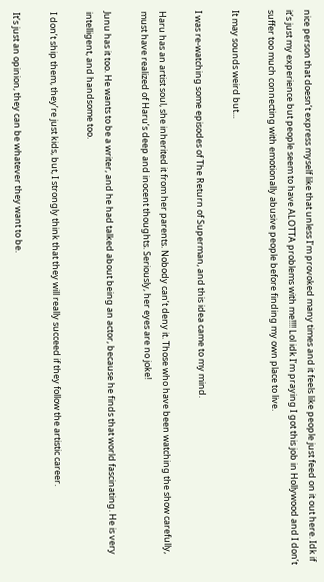nice person that doesn’t express myself like that unless I’m provoked many times and it feels like people just feed on it out here. Idk if it’s just my experience but people seem to have ALOTTA problems with me!!!! Lol idk I’m praying I got this job in Hollywood and I don’t suffer too much connecting with emotionally abusive people before finding my own place to live.

It may sounds weird but...

I was re-watching some episodes of The Return of Superman, and this idea came to my mind.

Haru has an artist soul, she inherited it from her parents. Nobody can’t deny it. Those who have been watching the show carefully, must have realized of Haru’s deep and inocent thoughts. Seriously, her eyes are no joke!

Junu has it too. He wants to be a writer, and he had talked about being an actor, because he finds that world fascinating. He is very intelligent, and handsome too.

I don’t ship them, they’re just kids, but, I strongly think that they will really succeed if they follow the artistic career.

It’s just an opinion, they can be whatever they want to be.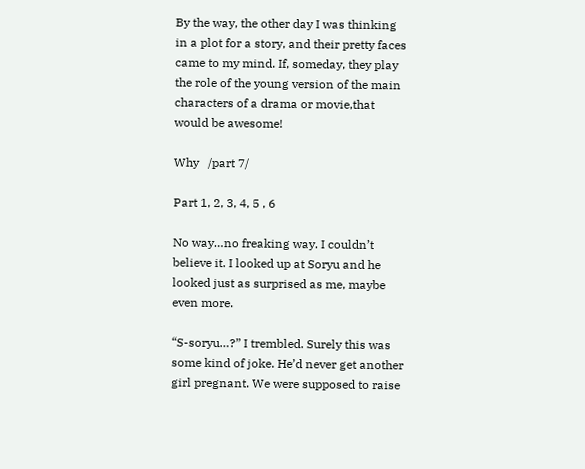By the way, the other day I was thinking in a plot for a story, and their pretty faces came to my mind. If, someday, they play the role of the young version of the main characters of a drama or movie,that would be awesome!

Why   /part 7/

Part 1, 2, 3, 4, 5 , 6

No way…no freaking way. I couldn’t believe it. I looked up at Soryu and he looked just as surprised as me, maybe even more.

“S-soryu…?” I trembled. Surely this was some kind of joke. He’d never get another girl pregnant. We were supposed to raise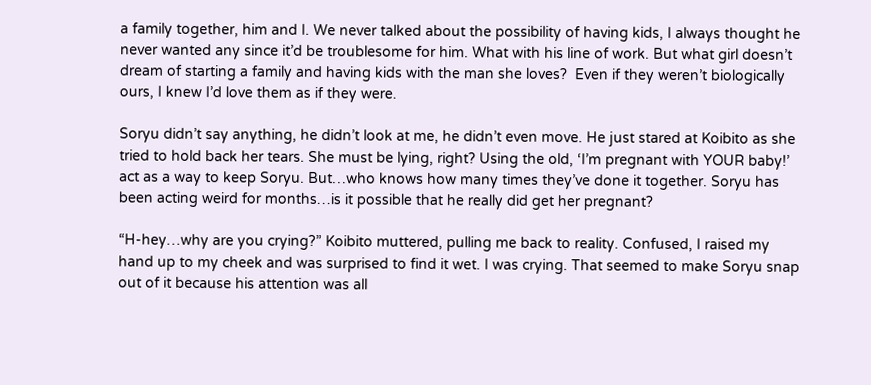a family together, him and I. We never talked about the possibility of having kids, I always thought he never wanted any since it’d be troublesome for him. What with his line of work. But what girl doesn’t dream of starting a family and having kids with the man she loves?  Even if they weren’t biologically ours, I knew I’d love them as if they were.

Soryu didn’t say anything, he didn’t look at me, he didn’t even move. He just stared at Koibito as she tried to hold back her tears. She must be lying, right? Using the old, ‘I’m pregnant with YOUR baby!’ act as a way to keep Soryu. But…who knows how many times they’ve done it together. Soryu has been acting weird for months…is it possible that he really did get her pregnant?

“H-hey…why are you crying?” Koibito muttered, pulling me back to reality. Confused, I raised my hand up to my cheek and was surprised to find it wet. I was crying. That seemed to make Soryu snap out of it because his attention was all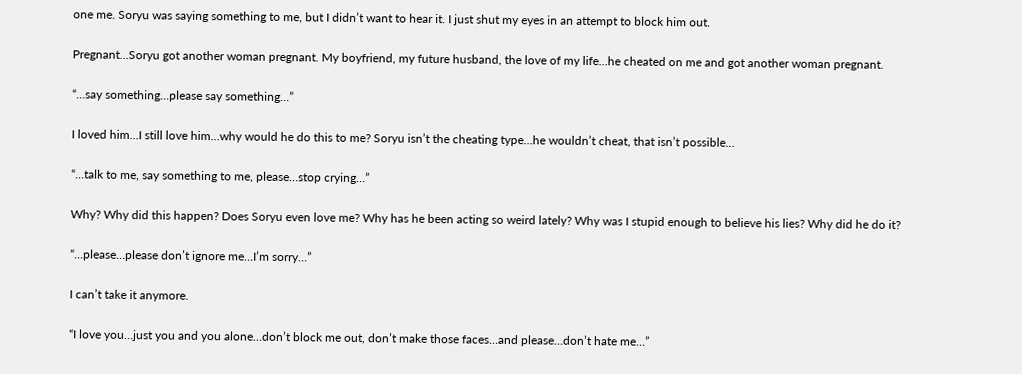one me. Soryu was saying something to me, but I didn’t want to hear it. I just shut my eyes in an attempt to block him out.

Pregnant…Soryu got another woman pregnant. My boyfriend, my future husband, the love of my life…he cheated on me and got another woman pregnant.

“…say something…please say something…”

I loved him…I still love him…why would he do this to me? Soryu isn’t the cheating type…he wouldn’t cheat, that isn’t possible…

“…talk to me, say something to me, please…stop crying…”

Why? Why did this happen? Does Soryu even love me? Why has he been acting so weird lately? Why was I stupid enough to believe his lies? Why did he do it?

“…please…please don’t ignore me…I’m sorry…”

I can’t take it anymore.

“I love you…just you and you alone…don’t block me out, don’t make those faces…and please…don’t hate me…”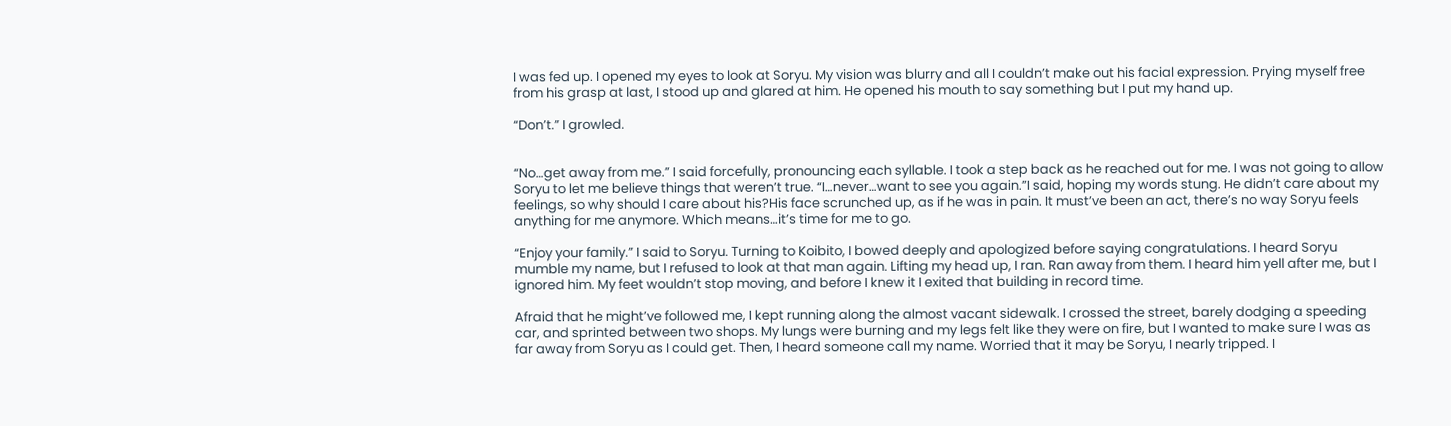I was fed up. I opened my eyes to look at Soryu. My vision was blurry and all I couldn’t make out his facial expression. Prying myself free from his grasp at last, I stood up and glared at him. He opened his mouth to say something but I put my hand up.

“Don’t.” I growled.


“No…get away from me.” I said forcefully, pronouncing each syllable. I took a step back as he reached out for me. I was not going to allow Soryu to let me believe things that weren’t true. “I…never…want to see you again.”I said, hoping my words stung. He didn’t care about my feelings, so why should I care about his?His face scrunched up, as if he was in pain. It must’ve been an act, there’s no way Soryu feels anything for me anymore. Which means…it’s time for me to go.

“Enjoy your family.” I said to Soryu. Turning to Koibito, I bowed deeply and apologized before saying congratulations. I heard Soryu mumble my name, but I refused to look at that man again. Lifting my head up, I ran. Ran away from them. I heard him yell after me, but I ignored him. My feet wouldn’t stop moving, and before I knew it I exited that building in record time.

Afraid that he might’ve followed me, I kept running along the almost vacant sidewalk. I crossed the street, barely dodging a speeding car, and sprinted between two shops. My lungs were burning and my legs felt like they were on fire, but I wanted to make sure I was as far away from Soryu as I could get. Then, I heard someone call my name. Worried that it may be Soryu, I nearly tripped. I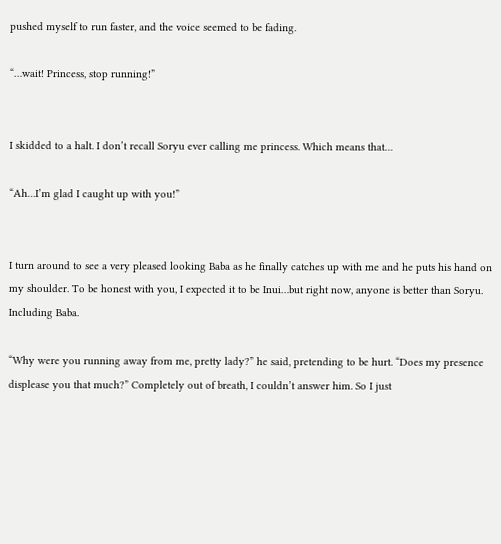pushed myself to run faster, and the voice seemed to be fading.

“…wait! Princess, stop running!”


I skidded to a halt. I don’t recall Soryu ever calling me princess. Which means that…

“Ah…I’m glad I caught up with you!”


I turn around to see a very pleased looking Baba as he finally catches up with me and he puts his hand on my shoulder. To be honest with you, I expected it to be Inui…but right now, anyone is better than Soryu. Including Baba.

“Why were you running away from me, pretty lady?” he said, pretending to be hurt. “Does my presence displease you that much?” Completely out of breath, I couldn’t answer him. So I just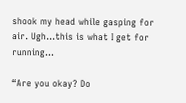shook my head while gasping for air. Ugh…this is what I get for running…

“Are you okay? Do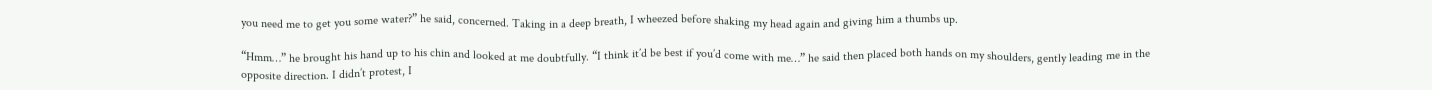you need me to get you some water?” he said, concerned. Taking in a deep breath, I wheezed before shaking my head again and giving him a thumbs up.

“Hmm…” he brought his hand up to his chin and looked at me doubtfully. “I think it’d be best if you’d come with me…” he said then placed both hands on my shoulders, gently leading me in the opposite direction. I didn’t protest, I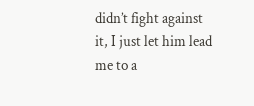didn’t fight against it, I just let him lead me to a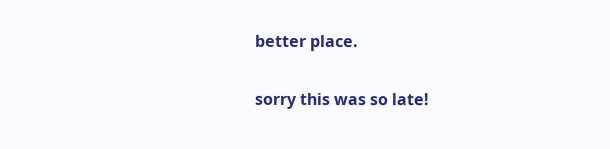better place.

sorry this was so late!